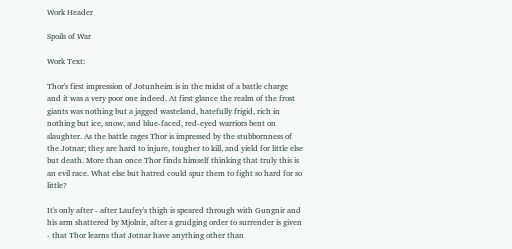Work Header

Spoils of War

Work Text:

Thor's first impression of Jotunheim is in the midst of a battle charge and it was a very poor one indeed. At first glance the realm of the frost giants was nothing but a jagged wasteland, hatefully frigid, rich in nothing but ice, snow, and blue-faced, red-eyed warriors bent on slaughter. As the battle rages Thor is impressed by the stubbornness of the Jotnar; they are hard to injure, tougher to kill, and yield for little else but death. More than once Thor finds himself thinking that truly this is an evil race. What else but hatred could spur them to fight so hard for so little?

It's only after - after Laufey's thigh is speared through with Gungnir and his arm shattered by Mjolnir, after a grudging order to surrender is given - that Thor learns that Jotnar have anything other than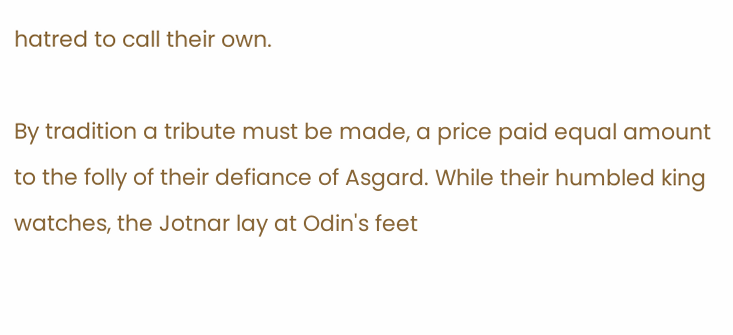hatred to call their own.

By tradition a tribute must be made, a price paid equal amount to the folly of their defiance of Asgard. While their humbled king watches, the Jotnar lay at Odin's feet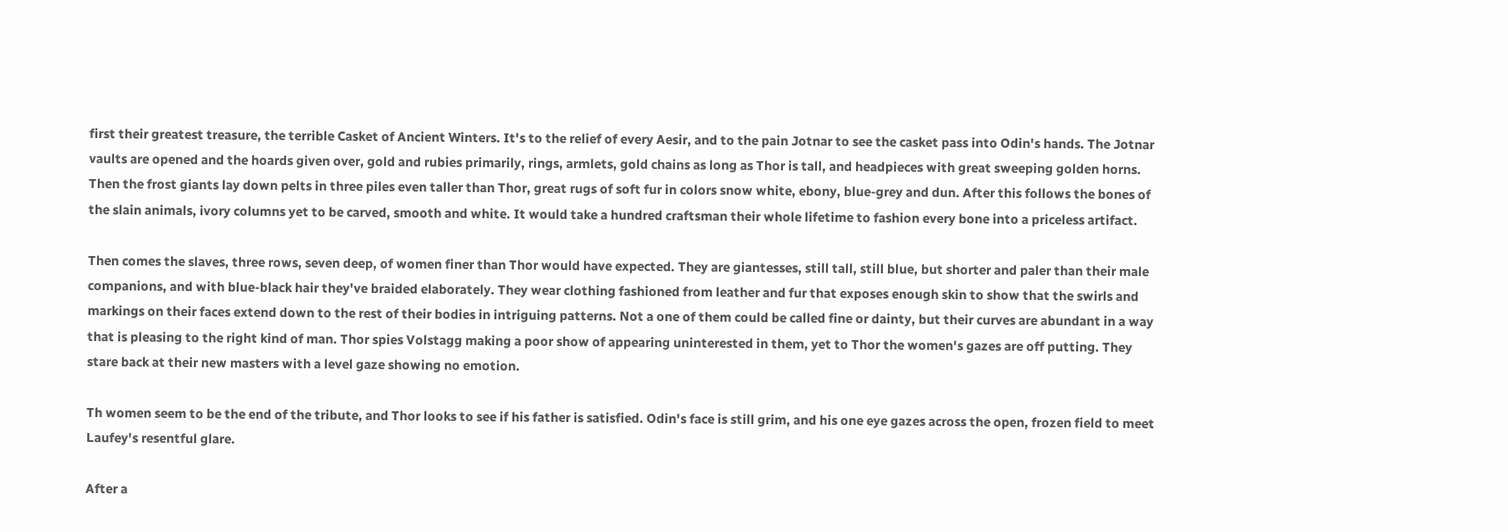first their greatest treasure, the terrible Casket of Ancient Winters. It's to the relief of every Aesir, and to the pain Jotnar to see the casket pass into Odin's hands. The Jotnar vaults are opened and the hoards given over, gold and rubies primarily, rings, armlets, gold chains as long as Thor is tall, and headpieces with great sweeping golden horns. Then the frost giants lay down pelts in three piles even taller than Thor, great rugs of soft fur in colors snow white, ebony, blue-grey and dun. After this follows the bones of the slain animals, ivory columns yet to be carved, smooth and white. It would take a hundred craftsman their whole lifetime to fashion every bone into a priceless artifact.

Then comes the slaves, three rows, seven deep, of women finer than Thor would have expected. They are giantesses, still tall, still blue, but shorter and paler than their male companions, and with blue-black hair they've braided elaborately. They wear clothing fashioned from leather and fur that exposes enough skin to show that the swirls and markings on their faces extend down to the rest of their bodies in intriguing patterns. Not a one of them could be called fine or dainty, but their curves are abundant in a way that is pleasing to the right kind of man. Thor spies Volstagg making a poor show of appearing uninterested in them, yet to Thor the women's gazes are off putting. They stare back at their new masters with a level gaze showing no emotion.

Th women seem to be the end of the tribute, and Thor looks to see if his father is satisfied. Odin's face is still grim, and his one eye gazes across the open, frozen field to meet Laufey's resentful glare.

After a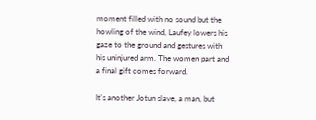moment filled with no sound but the howling of the wind, Laufey lowers his gaze to the ground and gestures with his uninjured arm. The women part and a final gift comes forward.

It's another Jotun slave, a man, but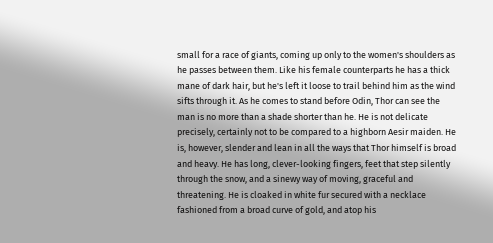small for a race of giants, coming up only to the women's shoulders as he passes between them. Like his female counterparts he has a thick mane of dark hair, but he's left it loose to trail behind him as the wind sifts through it. As he comes to stand before Odin, Thor can see the man is no more than a shade shorter than he. He is not delicate precisely, certainly not to be compared to a highborn Aesir maiden. He is, however, slender and lean in all the ways that Thor himself is broad and heavy. He has long, clever-looking fingers, feet that step silently through the snow, and a sinewy way of moving, graceful and threatening. He is cloaked in white fur secured with a necklace fashioned from a broad curve of gold, and atop his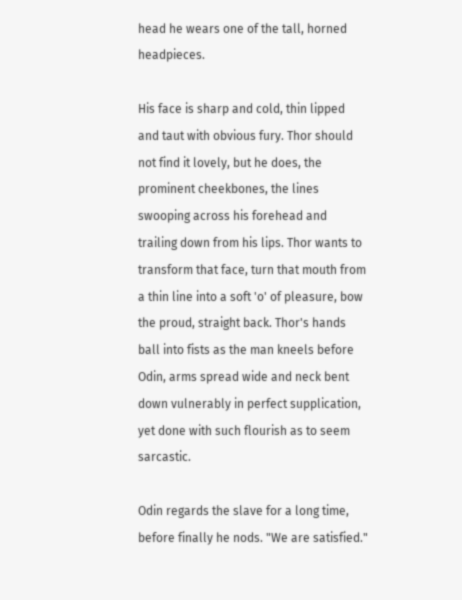head he wears one of the tall, horned headpieces.

His face is sharp and cold, thin lipped and taut with obvious fury. Thor should not find it lovely, but he does, the prominent cheekbones, the lines swooping across his forehead and trailing down from his lips. Thor wants to transform that face, turn that mouth from a thin line into a soft 'o' of pleasure, bow the proud, straight back. Thor's hands ball into fists as the man kneels before Odin, arms spread wide and neck bent down vulnerably in perfect supplication, yet done with such flourish as to seem sarcastic.

Odin regards the slave for a long time, before finally he nods. "We are satisfied."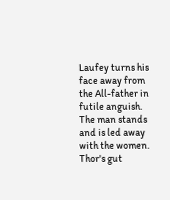Laufey turns his face away from the All-father in futile anguish. The man stands and is led away with the women. Thor's gut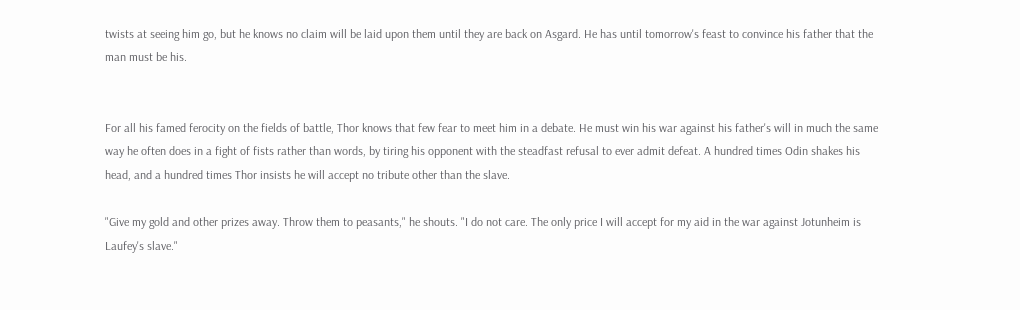twists at seeing him go, but he knows no claim will be laid upon them until they are back on Asgard. He has until tomorrow's feast to convince his father that the man must be his.


For all his famed ferocity on the fields of battle, Thor knows that few fear to meet him in a debate. He must win his war against his father's will in much the same way he often does in a fight of fists rather than words, by tiring his opponent with the steadfast refusal to ever admit defeat. A hundred times Odin shakes his head, and a hundred times Thor insists he will accept no tribute other than the slave.

"Give my gold and other prizes away. Throw them to peasants," he shouts. "I do not care. The only price I will accept for my aid in the war against Jotunheim is Laufey's slave."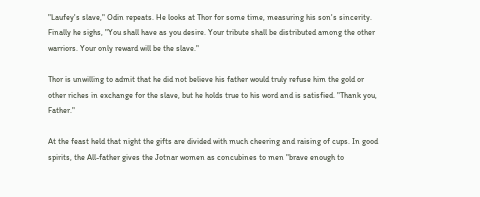"Laufey's slave," Odin repeats. He looks at Thor for some time, measuring his son's sincerity. Finally he sighs, "You shall have as you desire. Your tribute shall be distributed among the other warriors. Your only reward will be the slave."

Thor is unwilling to admit that he did not believe his father would truly refuse him the gold or other riches in exchange for the slave, but he holds true to his word and is satisfied. "Thank you, Father."

At the feast held that night the gifts are divided with much cheering and raising of cups. In good spirits, the All-father gives the Jotnar women as concubines to men "brave enough to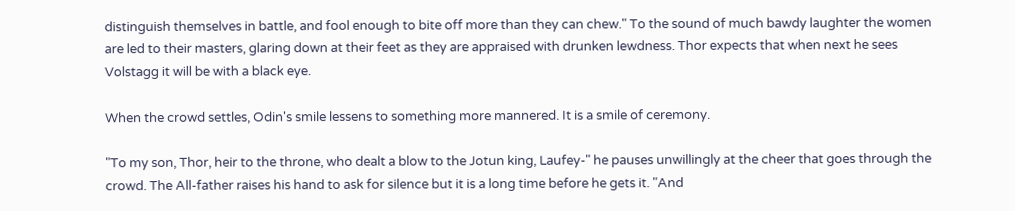distinguish themselves in battle, and fool enough to bite off more than they can chew." To the sound of much bawdy laughter the women are led to their masters, glaring down at their feet as they are appraised with drunken lewdness. Thor expects that when next he sees Volstagg it will be with a black eye.

When the crowd settles, Odin's smile lessens to something more mannered. It is a smile of ceremony.

"To my son, Thor, heir to the throne, who dealt a blow to the Jotun king, Laufey-" he pauses unwillingly at the cheer that goes through the crowd. The All-father raises his hand to ask for silence but it is a long time before he gets it. "And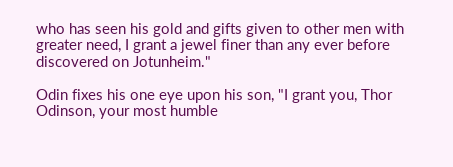who has seen his gold and gifts given to other men with greater need, I grant a jewel finer than any ever before discovered on Jotunheim."

Odin fixes his one eye upon his son, "I grant you, Thor Odinson, your most humble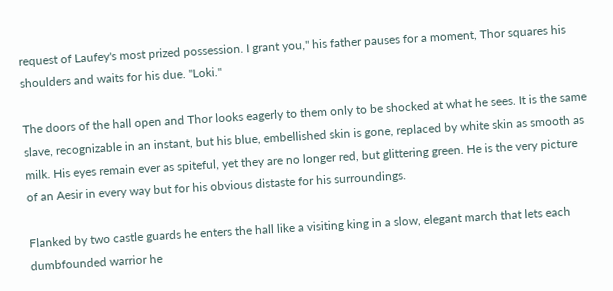request of Laufey's most prized possession. I grant you," his father pauses for a moment, Thor squares his shoulders and waits for his due. "Loki."

The doors of the hall open and Thor looks eagerly to them only to be shocked at what he sees. It is the same slave, recognizable in an instant, but his blue, embellished skin is gone, replaced by white skin as smooth as milk. His eyes remain ever as spiteful, yet they are no longer red, but glittering green. He is the very picture of an Aesir in every way but for his obvious distaste for his surroundings.

Flanked by two castle guards he enters the hall like a visiting king in a slow, elegant march that lets each dumbfounded warrior he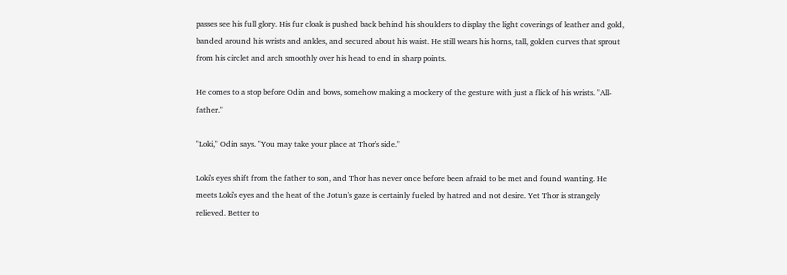passes see his full glory. His fur cloak is pushed back behind his shoulders to display the light coverings of leather and gold, banded around his wrists and ankles, and secured about his waist. He still wears his horns, tall, golden curves that sprout from his circlet and arch smoothly over his head to end in sharp points.

He comes to a stop before Odin and bows, somehow making a mockery of the gesture with just a flick of his wrists. "All-father."

"Loki," Odin says. "You may take your place at Thor's side."

Loki's eyes shift from the father to son, and Thor has never once before been afraid to be met and found wanting. He meets Loki's eyes and the heat of the Jotun's gaze is certainly fueled by hatred and not desire. Yet Thor is strangely relieved. Better to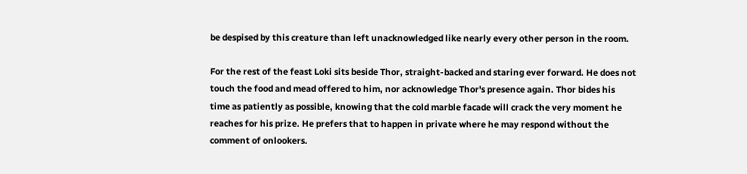be despised by this creature than left unacknowledged like nearly every other person in the room.

For the rest of the feast Loki sits beside Thor, straight-backed and staring ever forward. He does not touch the food and mead offered to him, nor acknowledge Thor's presence again. Thor bides his time as patiently as possible, knowing that the cold marble facade will crack the very moment he reaches for his prize. He prefers that to happen in private where he may respond without the comment of onlookers.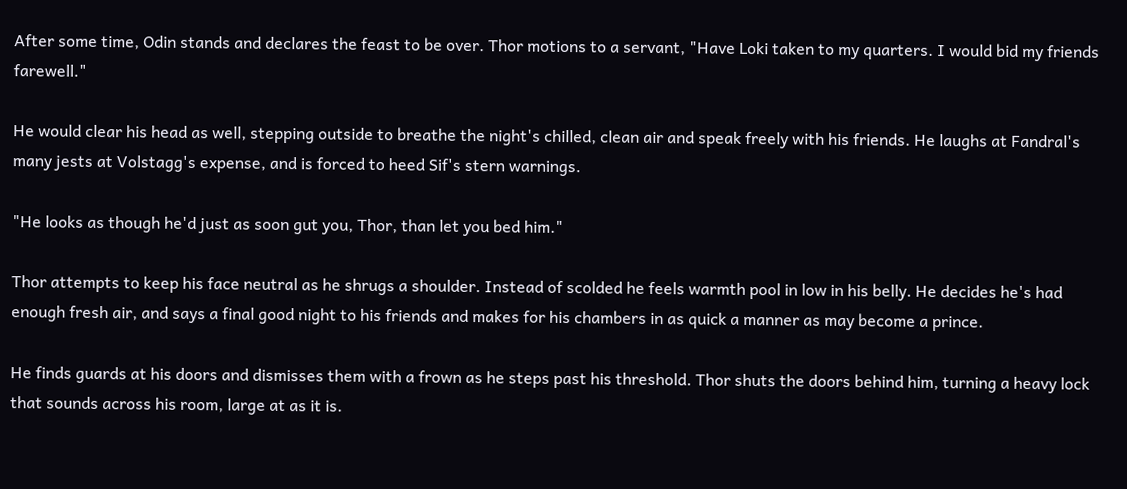After some time, Odin stands and declares the feast to be over. Thor motions to a servant, "Have Loki taken to my quarters. I would bid my friends farewell."

He would clear his head as well, stepping outside to breathe the night's chilled, clean air and speak freely with his friends. He laughs at Fandral's many jests at Volstagg's expense, and is forced to heed Sif's stern warnings.

"He looks as though he'd just as soon gut you, Thor, than let you bed him."

Thor attempts to keep his face neutral as he shrugs a shoulder. Instead of scolded he feels warmth pool in low in his belly. He decides he's had enough fresh air, and says a final good night to his friends and makes for his chambers in as quick a manner as may become a prince.

He finds guards at his doors and dismisses them with a frown as he steps past his threshold. Thor shuts the doors behind him, turning a heavy lock that sounds across his room, large at as it is.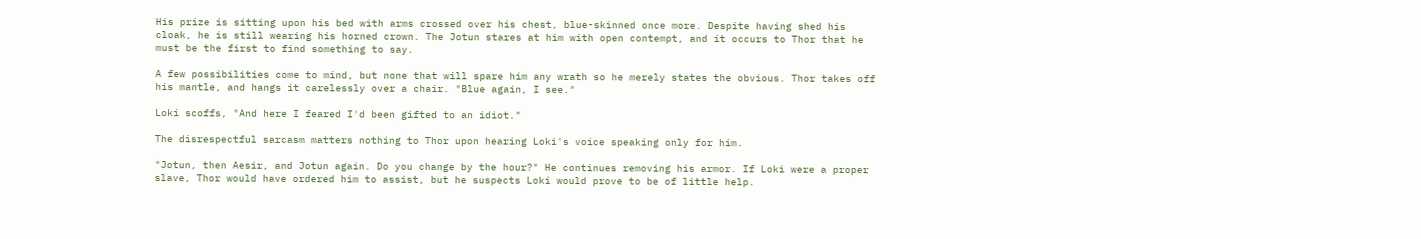His prize is sitting upon his bed with arms crossed over his chest, blue-skinned once more. Despite having shed his cloak, he is still wearing his horned crown. The Jotun stares at him with open contempt, and it occurs to Thor that he must be the first to find something to say.

A few possibilities come to mind, but none that will spare him any wrath so he merely states the obvious. Thor takes off his mantle, and hangs it carelessly over a chair. "Blue again, I see."

Loki scoffs, "And here I feared I'd been gifted to an idiot."

The disrespectful sarcasm matters nothing to Thor upon hearing Loki's voice speaking only for him.

"Jotun, then Aesir, and Jotun again. Do you change by the hour?" He continues removing his armor. If Loki were a proper slave, Thor would have ordered him to assist, but he suspects Loki would prove to be of little help.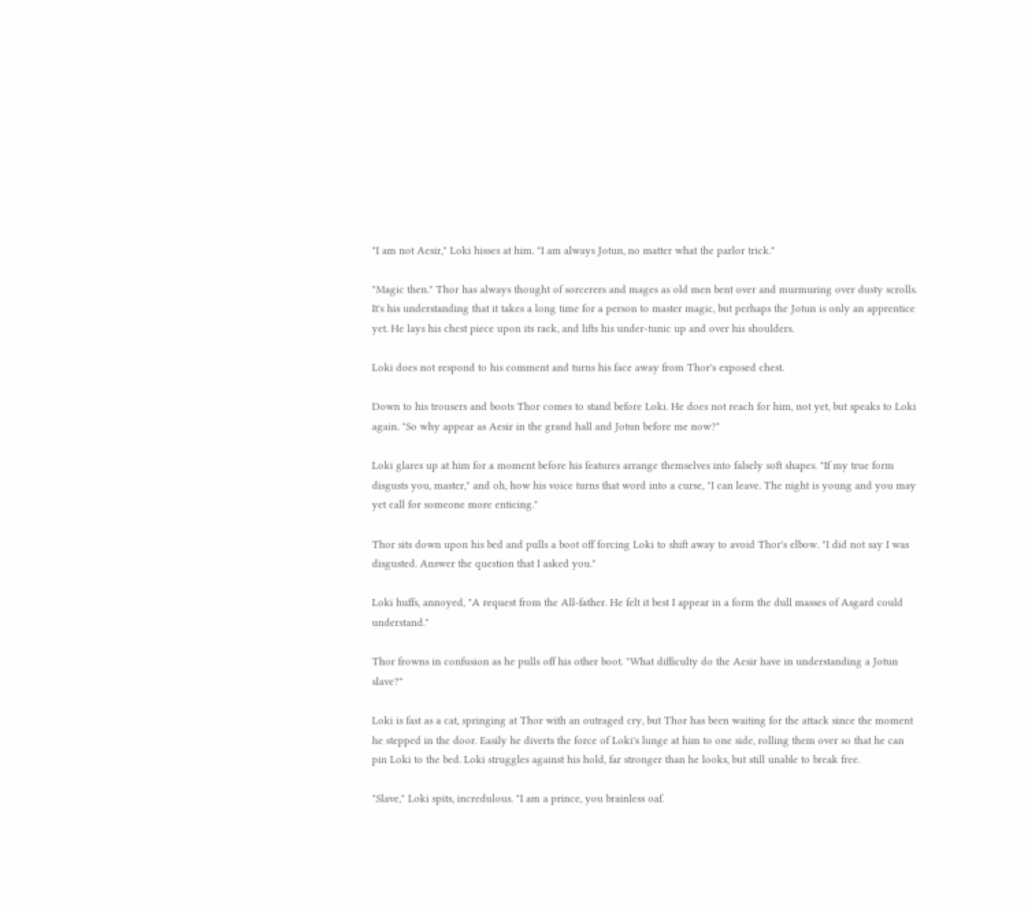"I am not Aesir," Loki hisses at him. "I am always Jotun, no matter what the parlor trick."

"Magic then." Thor has always thought of sorcerers and mages as old men bent over and murmuring over dusty scrolls. It's his understanding that it takes a long time for a person to master magic, but perhaps the Jotun is only an apprentice yet. He lays his chest piece upon its rack, and lifts his under-tunic up and over his shoulders.

Loki does not respond to his comment and turns his face away from Thor's exposed chest.

Down to his trousers and boots Thor comes to stand before Loki. He does not reach for him, not yet, but speaks to Loki again. "So why appear as Aesir in the grand hall and Jotun before me now?"

Loki glares up at him for a moment before his features arrange themselves into falsely soft shapes. "If my true form disgusts you, master," and oh, how his voice turns that word into a curse, "I can leave. The night is young and you may yet call for someone more enticing."

Thor sits down upon his bed and pulls a boot off forcing Loki to shift away to avoid Thor's elbow. "I did not say I was disgusted. Answer the question that I asked you."

Loki huffs, annoyed, "A request from the All-father. He felt it best I appear in a form the dull masses of Asgard could understand."

Thor frowns in confusion as he pulls off his other boot. "What difficulty do the Aesir have in understanding a Jotun slave?"

Loki is fast as a cat, springing at Thor with an outraged cry, but Thor has been waiting for the attack since the moment he stepped in the door. Easily he diverts the force of Loki's lunge at him to one side, rolling them over so that he can pin Loki to the bed. Loki struggles against his hold, far stronger than he looks, but still unable to break free.

"Slave," Loki spits, incredulous. "I am a prince, you brainless oaf.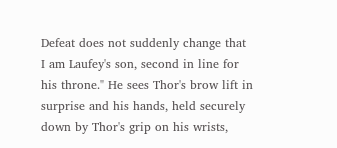Defeat does not suddenly change that I am Laufey's son, second in line for his throne." He sees Thor's brow lift in surprise and his hands, held securely down by Thor's grip on his wrists,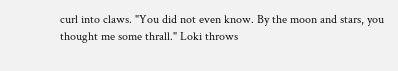curl into claws. "You did not even know. By the moon and stars, you thought me some thrall." Loki throws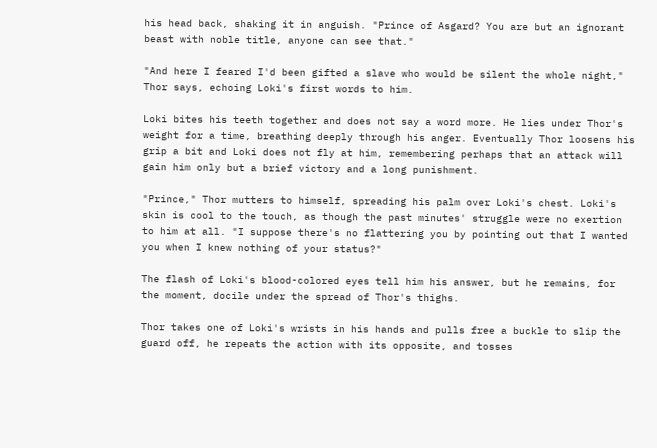his head back, shaking it in anguish. "Prince of Asgard? You are but an ignorant beast with noble title, anyone can see that."

"And here I feared I'd been gifted a slave who would be silent the whole night," Thor says, echoing Loki's first words to him.

Loki bites his teeth together and does not say a word more. He lies under Thor's weight for a time, breathing deeply through his anger. Eventually Thor loosens his grip a bit and Loki does not fly at him, remembering perhaps that an attack will gain him only but a brief victory and a long punishment.

"Prince," Thor mutters to himself, spreading his palm over Loki's chest. Loki's skin is cool to the touch, as though the past minutes' struggle were no exertion to him at all. "I suppose there's no flattering you by pointing out that I wanted you when I knew nothing of your status?"

The flash of Loki's blood-colored eyes tell him his answer, but he remains, for the moment, docile under the spread of Thor's thighs.

Thor takes one of Loki's wrists in his hands and pulls free a buckle to slip the guard off, he repeats the action with its opposite, and tosses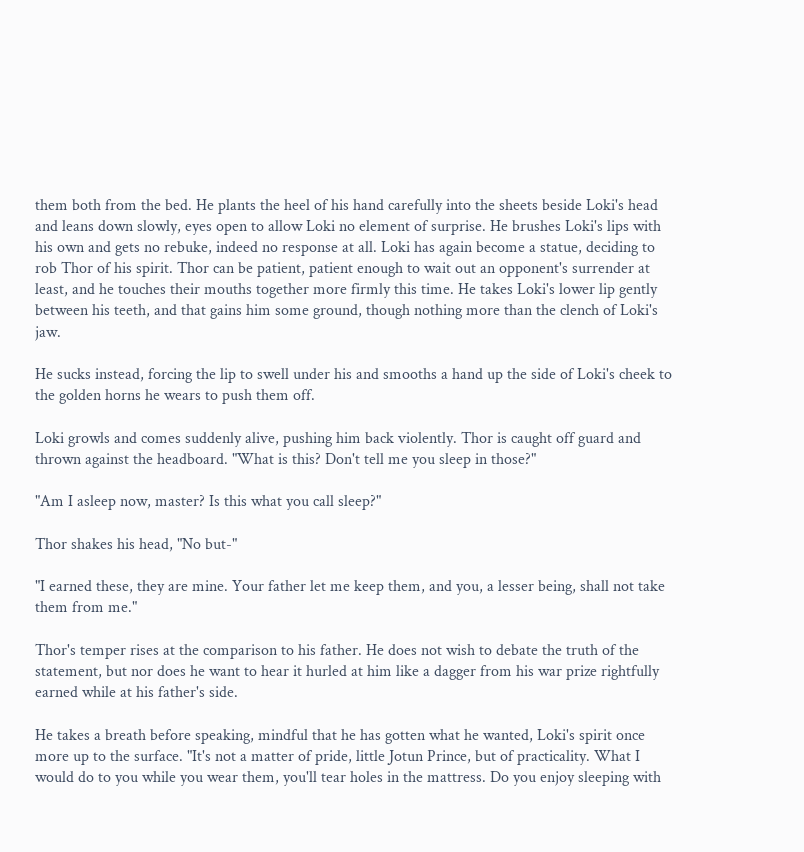them both from the bed. He plants the heel of his hand carefully into the sheets beside Loki's head and leans down slowly, eyes open to allow Loki no element of surprise. He brushes Loki's lips with his own and gets no rebuke, indeed no response at all. Loki has again become a statue, deciding to rob Thor of his spirit. Thor can be patient, patient enough to wait out an opponent's surrender at least, and he touches their mouths together more firmly this time. He takes Loki's lower lip gently between his teeth, and that gains him some ground, though nothing more than the clench of Loki's jaw.

He sucks instead, forcing the lip to swell under his and smooths a hand up the side of Loki's cheek to the golden horns he wears to push them off.

Loki growls and comes suddenly alive, pushing him back violently. Thor is caught off guard and thrown against the headboard. "What is this? Don't tell me you sleep in those?"

"Am I asleep now, master? Is this what you call sleep?"

Thor shakes his head, "No but-"

"I earned these, they are mine. Your father let me keep them, and you, a lesser being, shall not take them from me."

Thor's temper rises at the comparison to his father. He does not wish to debate the truth of the statement, but nor does he want to hear it hurled at him like a dagger from his war prize rightfully earned while at his father's side.

He takes a breath before speaking, mindful that he has gotten what he wanted, Loki's spirit once more up to the surface. "It's not a matter of pride, little Jotun Prince, but of practicality. What I would do to you while you wear them, you'll tear holes in the mattress. Do you enjoy sleeping with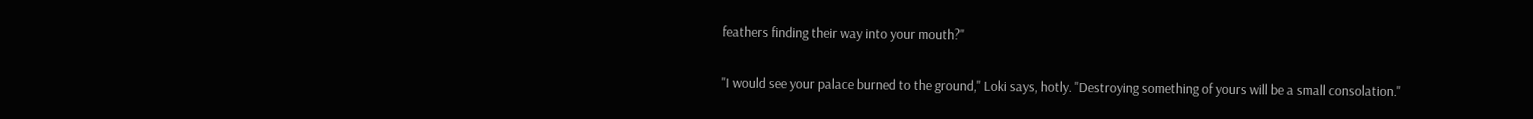feathers finding their way into your mouth?"

"I would see your palace burned to the ground," Loki says, hotly. "Destroying something of yours will be a small consolation."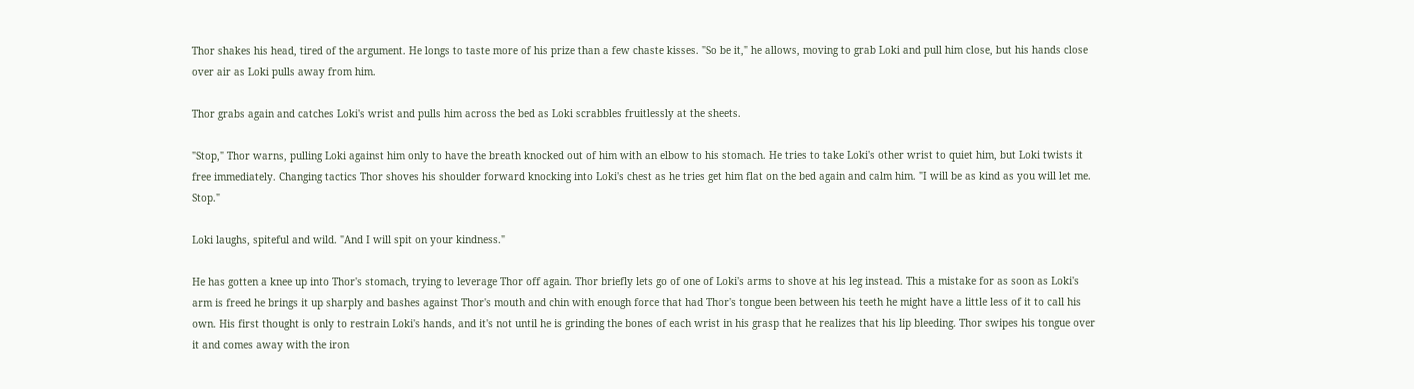Thor shakes his head, tired of the argument. He longs to taste more of his prize than a few chaste kisses. "So be it," he allows, moving to grab Loki and pull him close, but his hands close over air as Loki pulls away from him.

Thor grabs again and catches Loki's wrist and pulls him across the bed as Loki scrabbles fruitlessly at the sheets.

"Stop," Thor warns, pulling Loki against him only to have the breath knocked out of him with an elbow to his stomach. He tries to take Loki's other wrist to quiet him, but Loki twists it free immediately. Changing tactics Thor shoves his shoulder forward knocking into Loki's chest as he tries get him flat on the bed again and calm him. "I will be as kind as you will let me. Stop."

Loki laughs, spiteful and wild. "And I will spit on your kindness."

He has gotten a knee up into Thor's stomach, trying to leverage Thor off again. Thor briefly lets go of one of Loki's arms to shove at his leg instead. This a mistake for as soon as Loki's arm is freed he brings it up sharply and bashes against Thor's mouth and chin with enough force that had Thor's tongue been between his teeth he might have a little less of it to call his own. His first thought is only to restrain Loki's hands, and it's not until he is grinding the bones of each wrist in his grasp that he realizes that his lip bleeding. Thor swipes his tongue over it and comes away with the iron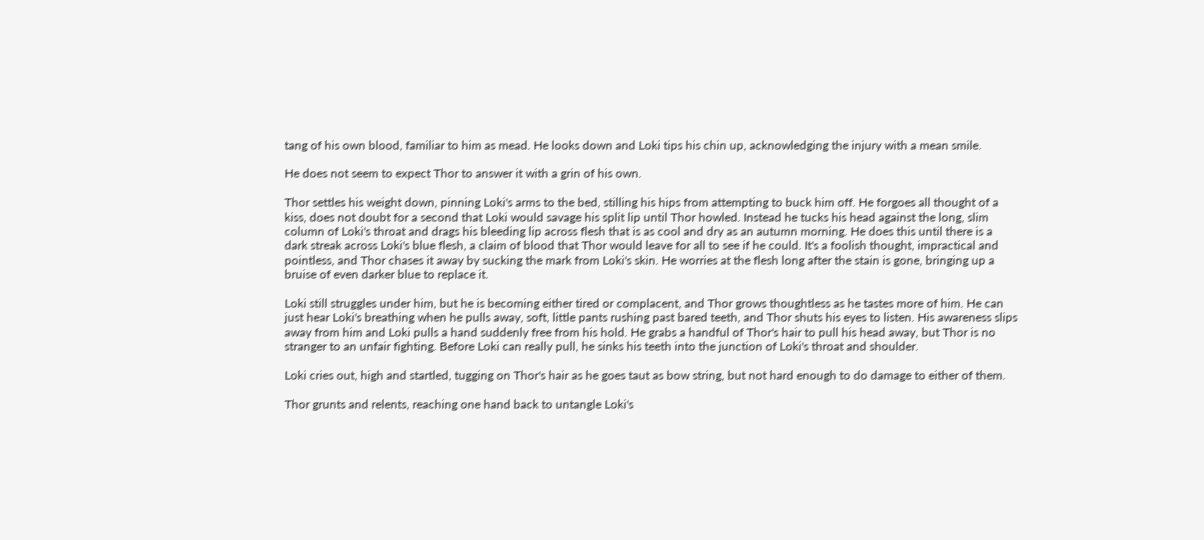tang of his own blood, familiar to him as mead. He looks down and Loki tips his chin up, acknowledging the injury with a mean smile.

He does not seem to expect Thor to answer it with a grin of his own.

Thor settles his weight down, pinning Loki's arms to the bed, stilling his hips from attempting to buck him off. He forgoes all thought of a kiss, does not doubt for a second that Loki would savage his split lip until Thor howled. Instead he tucks his head against the long, slim column of Loki's throat and drags his bleeding lip across flesh that is as cool and dry as an autumn morning. He does this until there is a dark streak across Loki's blue flesh, a claim of blood that Thor would leave for all to see if he could. It's a foolish thought, impractical and pointless, and Thor chases it away by sucking the mark from Loki's skin. He worries at the flesh long after the stain is gone, bringing up a bruise of even darker blue to replace it.

Loki still struggles under him, but he is becoming either tired or complacent, and Thor grows thoughtless as he tastes more of him. He can just hear Loki's breathing when he pulls away, soft, little pants rushing past bared teeth, and Thor shuts his eyes to listen. His awareness slips away from him and Loki pulls a hand suddenly free from his hold. He grabs a handful of Thor's hair to pull his head away, but Thor is no stranger to an unfair fighting. Before Loki can really pull, he sinks his teeth into the junction of Loki's throat and shoulder.

Loki cries out, high and startled, tugging on Thor's hair as he goes taut as bow string, but not hard enough to do damage to either of them.

Thor grunts and relents, reaching one hand back to untangle Loki's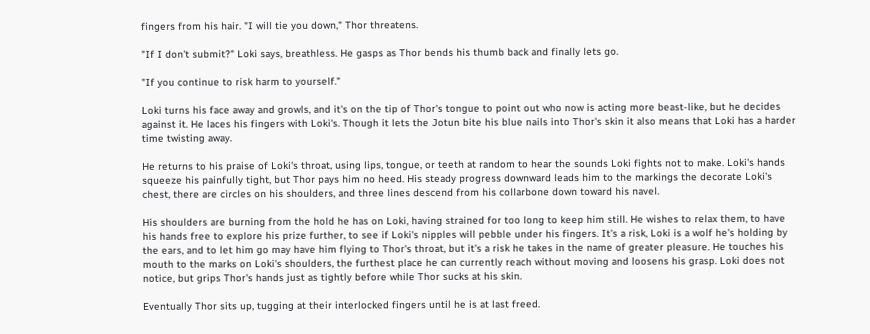fingers from his hair. "I will tie you down," Thor threatens.

"If I don't submit?" Loki says, breathless. He gasps as Thor bends his thumb back and finally lets go.

"If you continue to risk harm to yourself."

Loki turns his face away and growls, and it's on the tip of Thor's tongue to point out who now is acting more beast-like, but he decides against it. He laces his fingers with Loki's. Though it lets the Jotun bite his blue nails into Thor's skin it also means that Loki has a harder time twisting away.

He returns to his praise of Loki's throat, using lips, tongue, or teeth at random to hear the sounds Loki fights not to make. Loki's hands squeeze his painfully tight, but Thor pays him no heed. His steady progress downward leads him to the markings the decorate Loki's chest, there are circles on his shoulders, and three lines descend from his collarbone down toward his navel.

His shoulders are burning from the hold he has on Loki, having strained for too long to keep him still. He wishes to relax them, to have his hands free to explore his prize further, to see if Loki's nipples will pebble under his fingers. It's a risk, Loki is a wolf he's holding by the ears, and to let him go may have him flying to Thor's throat, but it's a risk he takes in the name of greater pleasure. He touches his mouth to the marks on Loki's shoulders, the furthest place he can currently reach without moving and loosens his grasp. Loki does not notice, but grips Thor's hands just as tightly before while Thor sucks at his skin.

Eventually Thor sits up, tugging at their interlocked fingers until he is at last freed.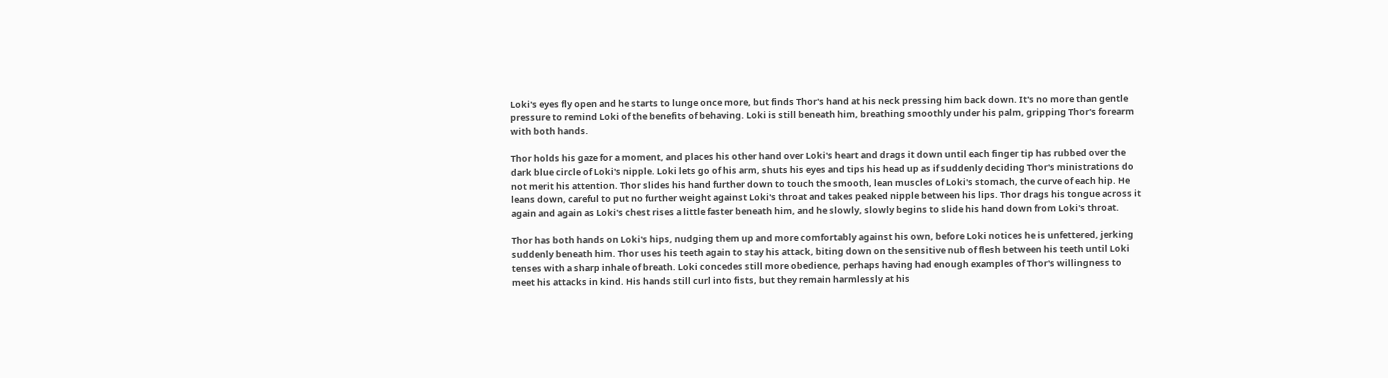Loki's eyes fly open and he starts to lunge once more, but finds Thor's hand at his neck pressing him back down. It's no more than gentle pressure to remind Loki of the benefits of behaving. Loki is still beneath him, breathing smoothly under his palm, gripping Thor's forearm with both hands.

Thor holds his gaze for a moment, and places his other hand over Loki's heart and drags it down until each finger tip has rubbed over the dark blue circle of Loki's nipple. Loki lets go of his arm, shuts his eyes and tips his head up as if suddenly deciding Thor's ministrations do not merit his attention. Thor slides his hand further down to touch the smooth, lean muscles of Loki's stomach, the curve of each hip. He leans down, careful to put no further weight against Loki's throat and takes peaked nipple between his lips. Thor drags his tongue across it again and again as Loki's chest rises a little faster beneath him, and he slowly, slowly begins to slide his hand down from Loki's throat.

Thor has both hands on Loki's hips, nudging them up and more comfortably against his own, before Loki notices he is unfettered, jerking suddenly beneath him. Thor uses his teeth again to stay his attack, biting down on the sensitive nub of flesh between his teeth until Loki tenses with a sharp inhale of breath. Loki concedes still more obedience, perhaps having had enough examples of Thor's willingness to meet his attacks in kind. His hands still curl into fists, but they remain harmlessly at his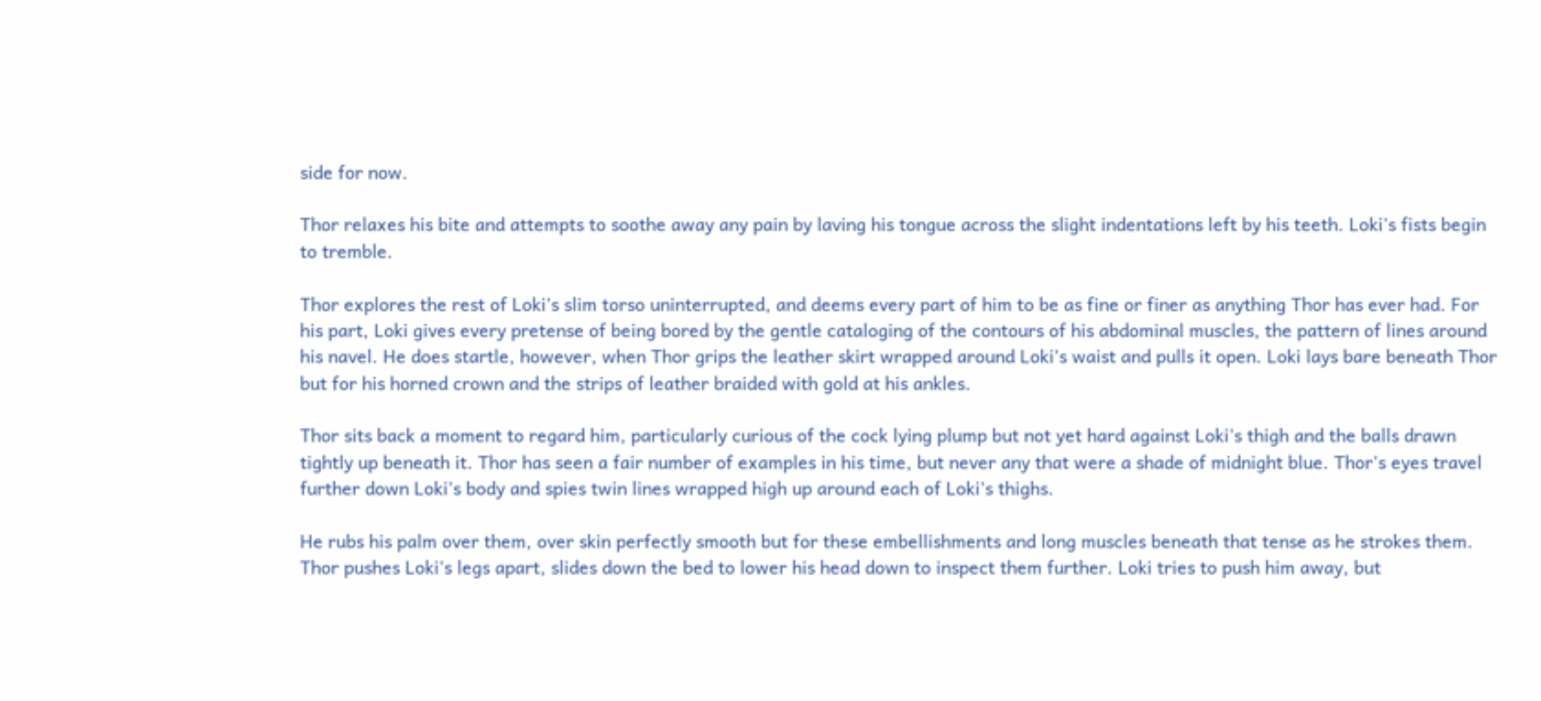side for now.

Thor relaxes his bite and attempts to soothe away any pain by laving his tongue across the slight indentations left by his teeth. Loki's fists begin to tremble.

Thor explores the rest of Loki's slim torso uninterrupted, and deems every part of him to be as fine or finer as anything Thor has ever had. For his part, Loki gives every pretense of being bored by the gentle cataloging of the contours of his abdominal muscles, the pattern of lines around his navel. He does startle, however, when Thor grips the leather skirt wrapped around Loki's waist and pulls it open. Loki lays bare beneath Thor but for his horned crown and the strips of leather braided with gold at his ankles.

Thor sits back a moment to regard him, particularly curious of the cock lying plump but not yet hard against Loki's thigh and the balls drawn tightly up beneath it. Thor has seen a fair number of examples in his time, but never any that were a shade of midnight blue. Thor's eyes travel further down Loki's body and spies twin lines wrapped high up around each of Loki's thighs.

He rubs his palm over them, over skin perfectly smooth but for these embellishments and long muscles beneath that tense as he strokes them. Thor pushes Loki's legs apart, slides down the bed to lower his head down to inspect them further. Loki tries to push him away, but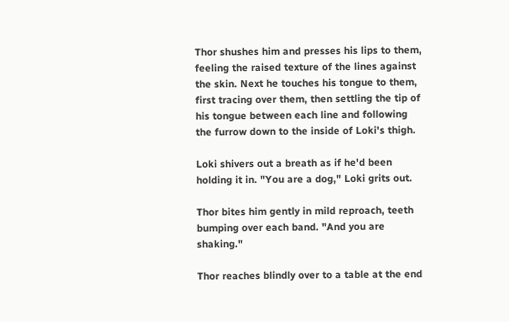Thor shushes him and presses his lips to them, feeling the raised texture of the lines against the skin. Next he touches his tongue to them, first tracing over them, then settling the tip of his tongue between each line and following the furrow down to the inside of Loki's thigh.

Loki shivers out a breath as if he'd been holding it in. "You are a dog," Loki grits out.

Thor bites him gently in mild reproach, teeth bumping over each band. "And you are shaking."

Thor reaches blindly over to a table at the end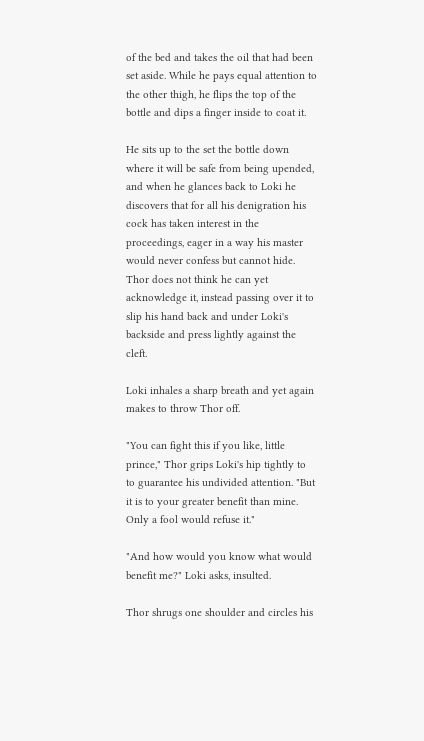of the bed and takes the oil that had been set aside. While he pays equal attention to the other thigh, he flips the top of the bottle and dips a finger inside to coat it.

He sits up to the set the bottle down where it will be safe from being upended, and when he glances back to Loki he discovers that for all his denigration his cock has taken interest in the proceedings, eager in a way his master would never confess but cannot hide. Thor does not think he can yet acknowledge it, instead passing over it to slip his hand back and under Loki's backside and press lightly against the cleft.

Loki inhales a sharp breath and yet again makes to throw Thor off.

"You can fight this if you like, little prince," Thor grips Loki's hip tightly to to guarantee his undivided attention. "But it is to your greater benefit than mine. Only a fool would refuse it."

"And how would you know what would benefit me?" Loki asks, insulted.

Thor shrugs one shoulder and circles his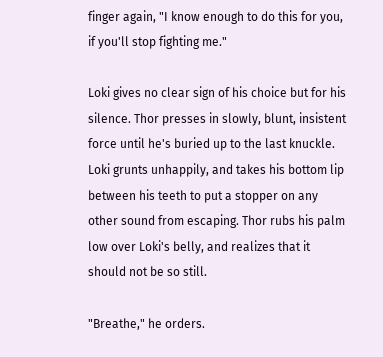finger again, "I know enough to do this for you, if you'll stop fighting me."

Loki gives no clear sign of his choice but for his silence. Thor presses in slowly, blunt, insistent force until he's buried up to the last knuckle. Loki grunts unhappily, and takes his bottom lip between his teeth to put a stopper on any other sound from escaping. Thor rubs his palm low over Loki's belly, and realizes that it should not be so still.

"Breathe," he orders.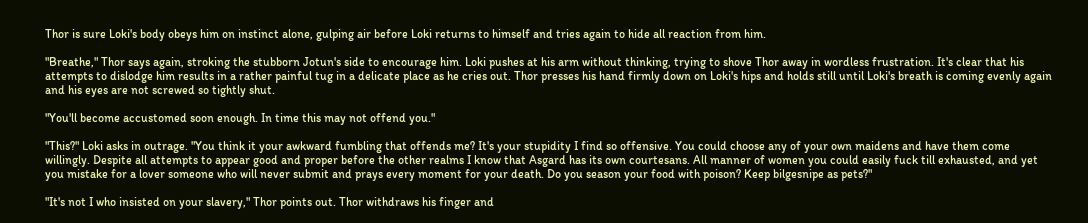Thor is sure Loki's body obeys him on instinct alone, gulping air before Loki returns to himself and tries again to hide all reaction from him.

"Breathe," Thor says again, stroking the stubborn Jotun's side to encourage him. Loki pushes at his arm without thinking, trying to shove Thor away in wordless frustration. It's clear that his attempts to dislodge him results in a rather painful tug in a delicate place as he cries out. Thor presses his hand firmly down on Loki's hips and holds still until Loki's breath is coming evenly again and his eyes are not screwed so tightly shut.

"You'll become accustomed soon enough. In time this may not offend you."

"This?" Loki asks in outrage. "You think it your awkward fumbling that offends me? It's your stupidity I find so offensive. You could choose any of your own maidens and have them come willingly. Despite all attempts to appear good and proper before the other realms I know that Asgard has its own courtesans. All manner of women you could easily fuck till exhausted, and yet you mistake for a lover someone who will never submit and prays every moment for your death. Do you season your food with poison? Keep bilgesnipe as pets?"

"It's not I who insisted on your slavery," Thor points out. Thor withdraws his finger and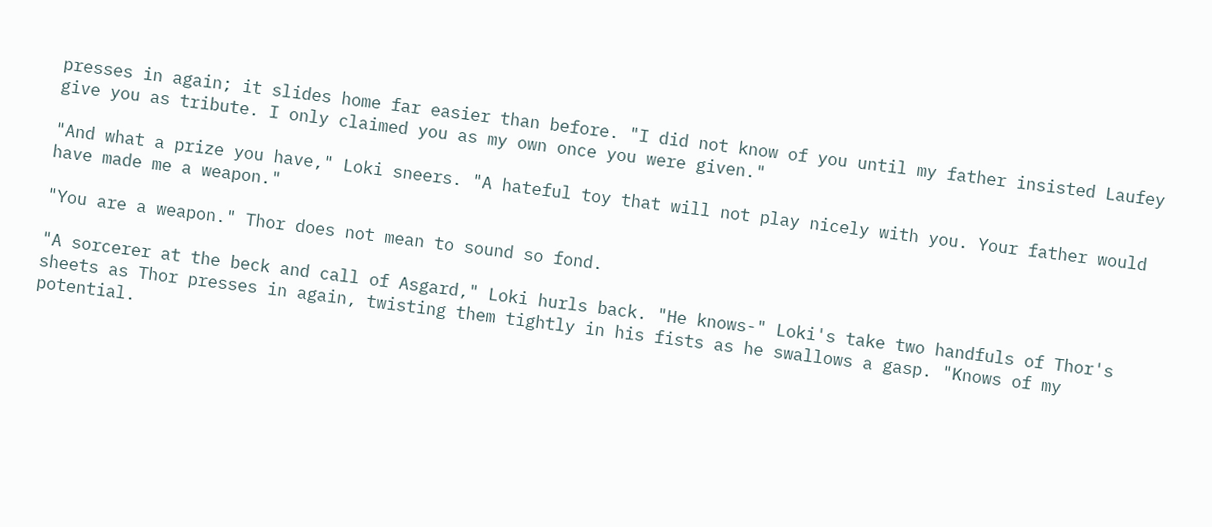presses in again; it slides home far easier than before. "I did not know of you until my father insisted Laufey give you as tribute. I only claimed you as my own once you were given."

"And what a prize you have," Loki sneers. "A hateful toy that will not play nicely with you. Your father would have made me a weapon."

"You are a weapon." Thor does not mean to sound so fond.

"A sorcerer at the beck and call of Asgard," Loki hurls back. "He knows-" Loki's take two handfuls of Thor's sheets as Thor presses in again, twisting them tightly in his fists as he swallows a gasp. "Knows of my potential.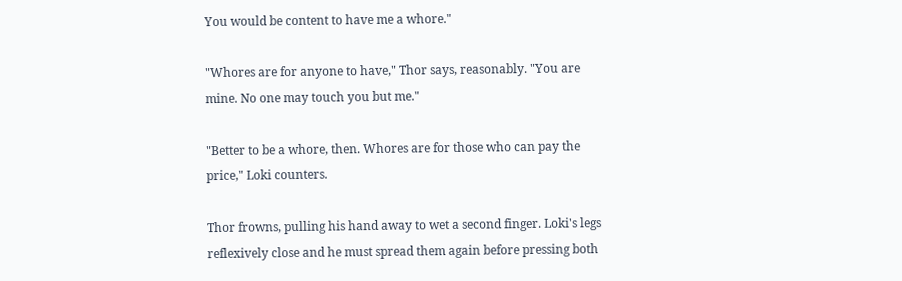You would be content to have me a whore."

"Whores are for anyone to have," Thor says, reasonably. "You are mine. No one may touch you but me."

"Better to be a whore, then. Whores are for those who can pay the price," Loki counters.

Thor frowns, pulling his hand away to wet a second finger. Loki's legs reflexively close and he must spread them again before pressing both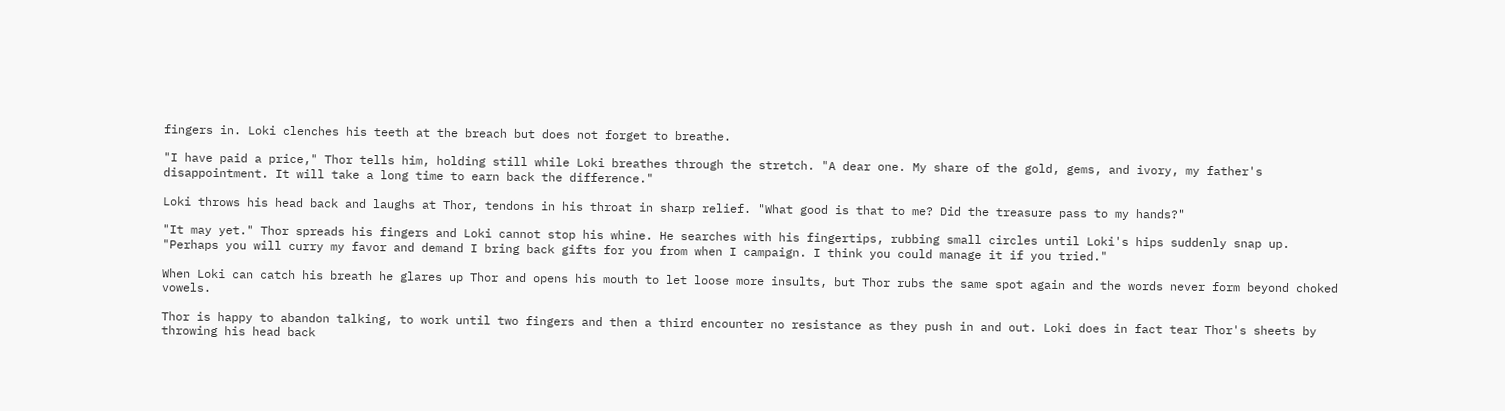fingers in. Loki clenches his teeth at the breach but does not forget to breathe.

"I have paid a price," Thor tells him, holding still while Loki breathes through the stretch. "A dear one. My share of the gold, gems, and ivory, my father's disappointment. It will take a long time to earn back the difference."

Loki throws his head back and laughs at Thor, tendons in his throat in sharp relief. "What good is that to me? Did the treasure pass to my hands?"

"It may yet." Thor spreads his fingers and Loki cannot stop his whine. He searches with his fingertips, rubbing small circles until Loki's hips suddenly snap up. "Perhaps you will curry my favor and demand I bring back gifts for you from when I campaign. I think you could manage it if you tried."

When Loki can catch his breath he glares up Thor and opens his mouth to let loose more insults, but Thor rubs the same spot again and the words never form beyond choked vowels.

Thor is happy to abandon talking, to work until two fingers and then a third encounter no resistance as they push in and out. Loki does in fact tear Thor's sheets by throwing his head back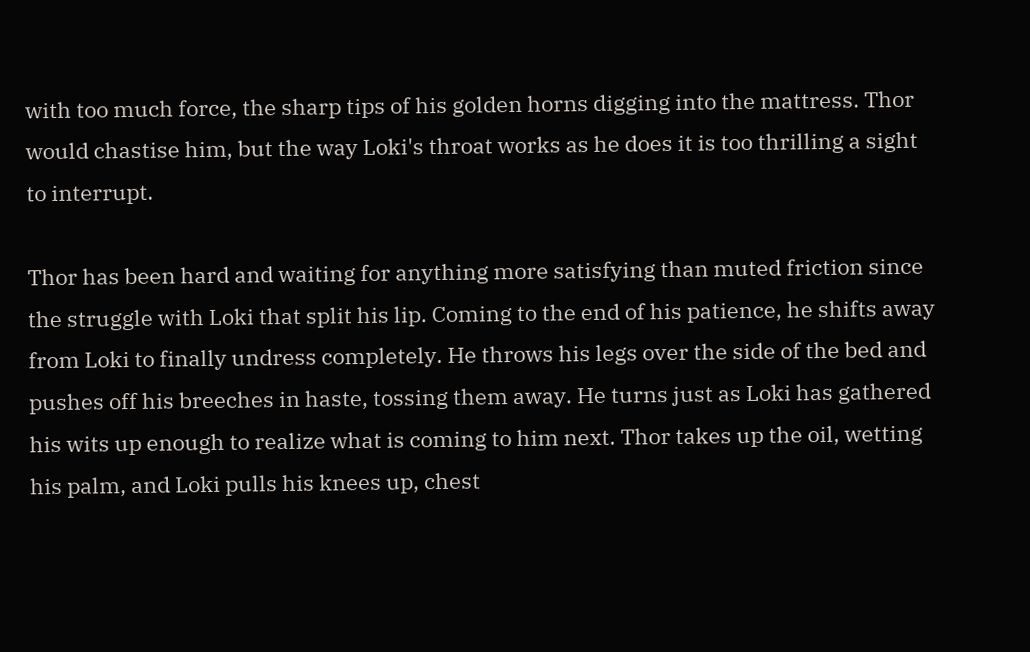with too much force, the sharp tips of his golden horns digging into the mattress. Thor would chastise him, but the way Loki's throat works as he does it is too thrilling a sight to interrupt.

Thor has been hard and waiting for anything more satisfying than muted friction since the struggle with Loki that split his lip. Coming to the end of his patience, he shifts away from Loki to finally undress completely. He throws his legs over the side of the bed and pushes off his breeches in haste, tossing them away. He turns just as Loki has gathered his wits up enough to realize what is coming to him next. Thor takes up the oil, wetting his palm, and Loki pulls his knees up, chest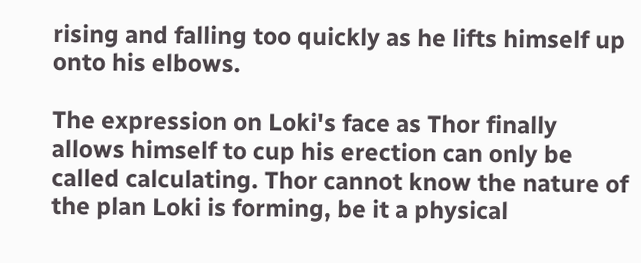rising and falling too quickly as he lifts himself up onto his elbows.

The expression on Loki's face as Thor finally allows himself to cup his erection can only be called calculating. Thor cannot know the nature of the plan Loki is forming, be it a physical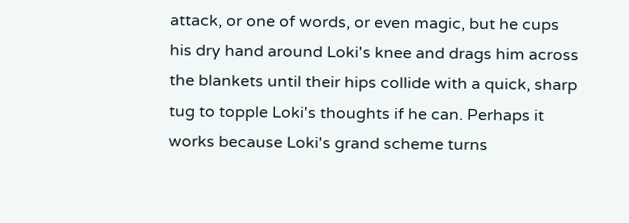attack, or one of words, or even magic, but he cups his dry hand around Loki's knee and drags him across the blankets until their hips collide with a quick, sharp tug to topple Loki's thoughts if he can. Perhaps it works because Loki's grand scheme turns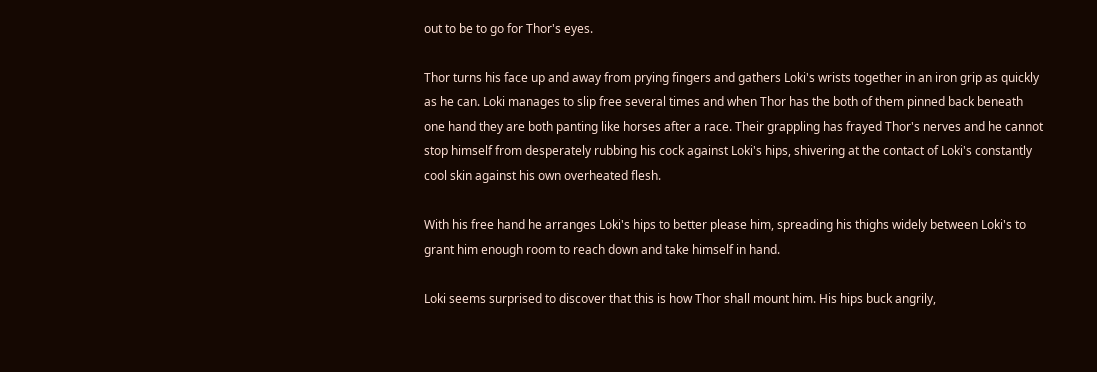out to be to go for Thor's eyes.

Thor turns his face up and away from prying fingers and gathers Loki's wrists together in an iron grip as quickly as he can. Loki manages to slip free several times and when Thor has the both of them pinned back beneath one hand they are both panting like horses after a race. Their grappling has frayed Thor's nerves and he cannot stop himself from desperately rubbing his cock against Loki's hips, shivering at the contact of Loki's constantly cool skin against his own overheated flesh.

With his free hand he arranges Loki's hips to better please him, spreading his thighs widely between Loki's to grant him enough room to reach down and take himself in hand.

Loki seems surprised to discover that this is how Thor shall mount him. His hips buck angrily,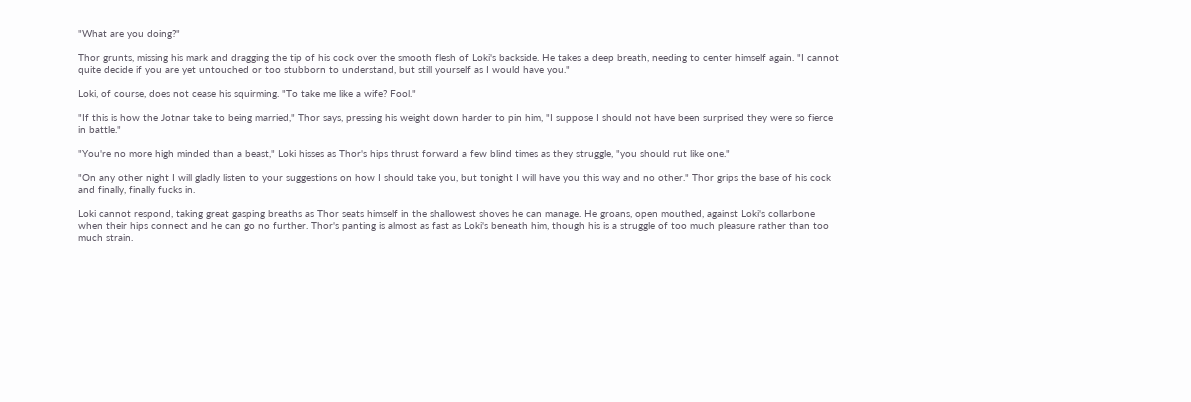"What are you doing?"

Thor grunts, missing his mark and dragging the tip of his cock over the smooth flesh of Loki's backside. He takes a deep breath, needing to center himself again. "I cannot quite decide if you are yet untouched or too stubborn to understand, but still yourself as I would have you."

Loki, of course, does not cease his squirming. "To take me like a wife? Fool."

"If this is how the Jotnar take to being married," Thor says, pressing his weight down harder to pin him, "I suppose I should not have been surprised they were so fierce in battle."

"You're no more high minded than a beast," Loki hisses as Thor's hips thrust forward a few blind times as they struggle, "you should rut like one."

"On any other night I will gladly listen to your suggestions on how I should take you, but tonight I will have you this way and no other." Thor grips the base of his cock and finally, finally fucks in.

Loki cannot respond, taking great gasping breaths as Thor seats himself in the shallowest shoves he can manage. He groans, open mouthed, against Loki's collarbone when their hips connect and he can go no further. Thor's panting is almost as fast as Loki's beneath him, though his is a struggle of too much pleasure rather than too much strain.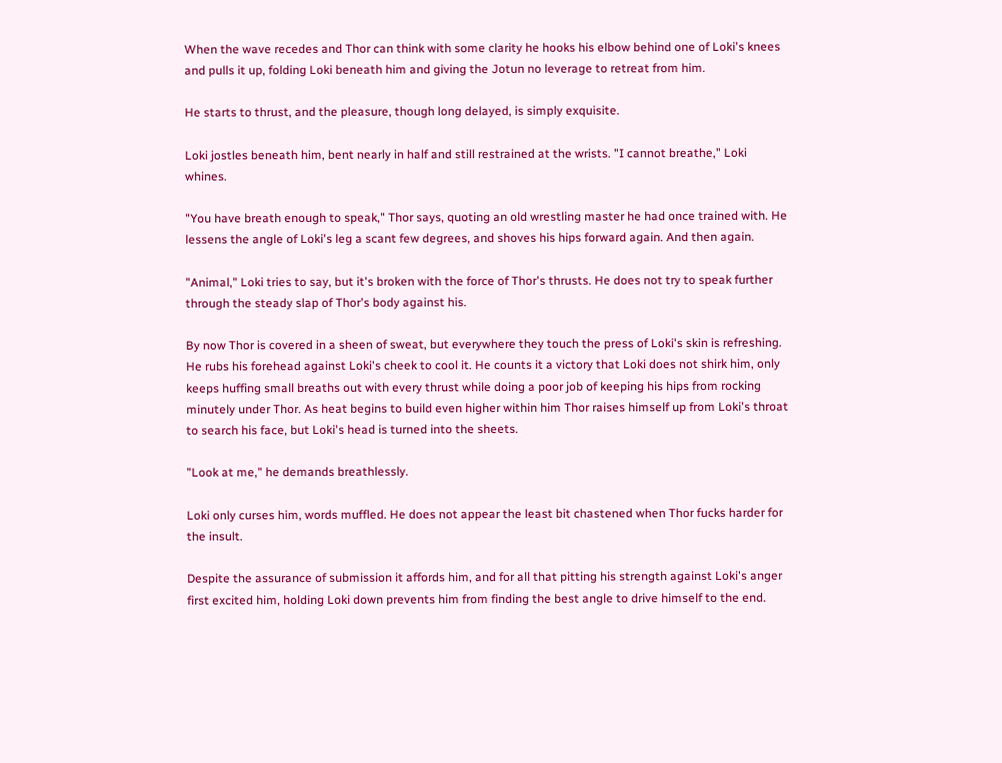When the wave recedes and Thor can think with some clarity he hooks his elbow behind one of Loki's knees and pulls it up, folding Loki beneath him and giving the Jotun no leverage to retreat from him.

He starts to thrust, and the pleasure, though long delayed, is simply exquisite.

Loki jostles beneath him, bent nearly in half and still restrained at the wrists. "I cannot breathe," Loki whines.

"You have breath enough to speak," Thor says, quoting an old wrestling master he had once trained with. He lessens the angle of Loki's leg a scant few degrees, and shoves his hips forward again. And then again.

"Animal," Loki tries to say, but it's broken with the force of Thor's thrusts. He does not try to speak further through the steady slap of Thor's body against his.

By now Thor is covered in a sheen of sweat, but everywhere they touch the press of Loki's skin is refreshing. He rubs his forehead against Loki's cheek to cool it. He counts it a victory that Loki does not shirk him, only keeps huffing small breaths out with every thrust while doing a poor job of keeping his hips from rocking minutely under Thor. As heat begins to build even higher within him Thor raises himself up from Loki's throat to search his face, but Loki's head is turned into the sheets.

"Look at me," he demands breathlessly.

Loki only curses him, words muffled. He does not appear the least bit chastened when Thor fucks harder for the insult.

Despite the assurance of submission it affords him, and for all that pitting his strength against Loki's anger first excited him, holding Loki down prevents him from finding the best angle to drive himself to the end.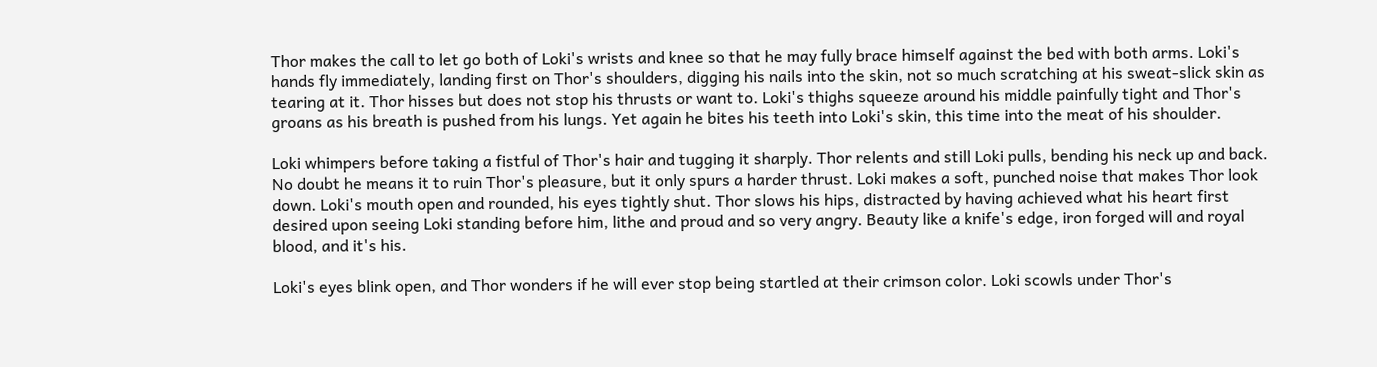Thor makes the call to let go both of Loki's wrists and knee so that he may fully brace himself against the bed with both arms. Loki's hands fly immediately, landing first on Thor's shoulders, digging his nails into the skin, not so much scratching at his sweat-slick skin as tearing at it. Thor hisses but does not stop his thrusts or want to. Loki's thighs squeeze around his middle painfully tight and Thor's groans as his breath is pushed from his lungs. Yet again he bites his teeth into Loki's skin, this time into the meat of his shoulder.

Loki whimpers before taking a fistful of Thor's hair and tugging it sharply. Thor relents and still Loki pulls, bending his neck up and back. No doubt he means it to ruin Thor's pleasure, but it only spurs a harder thrust. Loki makes a soft, punched noise that makes Thor look down. Loki's mouth open and rounded, his eyes tightly shut. Thor slows his hips, distracted by having achieved what his heart first desired upon seeing Loki standing before him, lithe and proud and so very angry. Beauty like a knife's edge, iron forged will and royal blood, and it's his.

Loki's eyes blink open, and Thor wonders if he will ever stop being startled at their crimson color. Loki scowls under Thor's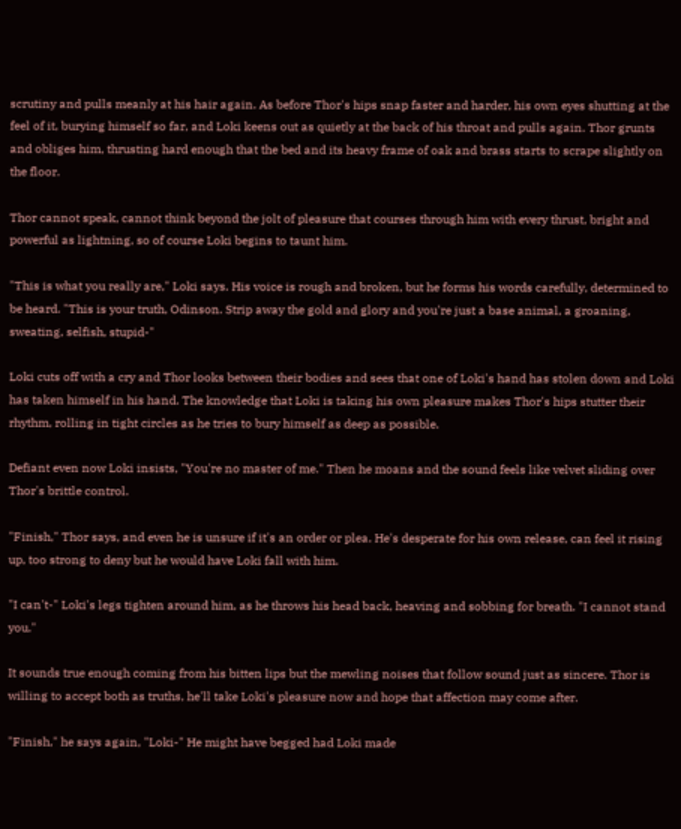scrutiny and pulls meanly at his hair again. As before Thor's hips snap faster and harder, his own eyes shutting at the feel of it, burying himself so far, and Loki keens out as quietly at the back of his throat and pulls again. Thor grunts and obliges him, thrusting hard enough that the bed and its heavy frame of oak and brass starts to scrape slightly on the floor.

Thor cannot speak, cannot think beyond the jolt of pleasure that courses through him with every thrust, bright and powerful as lightning, so of course Loki begins to taunt him.

"This is what you really are," Loki says. His voice is rough and broken, but he forms his words carefully, determined to be heard. "This is your truth, Odinson. Strip away the gold and glory and you're just a base animal, a groaning, sweating, selfish, stupid-"

Loki cuts off with a cry and Thor looks between their bodies and sees that one of Loki's hand has stolen down and Loki has taken himself in his hand. The knowledge that Loki is taking his own pleasure makes Thor's hips stutter their rhythm, rolling in tight circles as he tries to bury himself as deep as possible.

Defiant even now Loki insists, "You're no master of me." Then he moans and the sound feels like velvet sliding over Thor's brittle control.

"Finish," Thor says, and even he is unsure if it's an order or plea. He's desperate for his own release, can feel it rising up, too strong to deny but he would have Loki fall with him.

"I can't-" Loki's legs tighten around him, as he throws his head back, heaving and sobbing for breath. "I cannot stand you."

It sounds true enough coming from his bitten lips but the mewling noises that follow sound just as sincere. Thor is willing to accept both as truths, he'll take Loki's pleasure now and hope that affection may come after.

"Finish," he says again, "Loki-" He might have begged had Loki made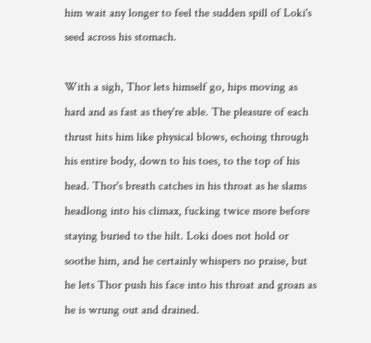him wait any longer to feel the sudden spill of Loki's seed across his stomach.

With a sigh, Thor lets himself go, hips moving as hard and as fast as they're able. The pleasure of each thrust hits him like physical blows, echoing through his entire body, down to his toes, to the top of his head. Thor's breath catches in his throat as he slams headlong into his climax, fucking twice more before staying buried to the hilt. Loki does not hold or soothe him, and he certainly whispers no praise, but he lets Thor push his face into his throat and groan as he is wrung out and drained.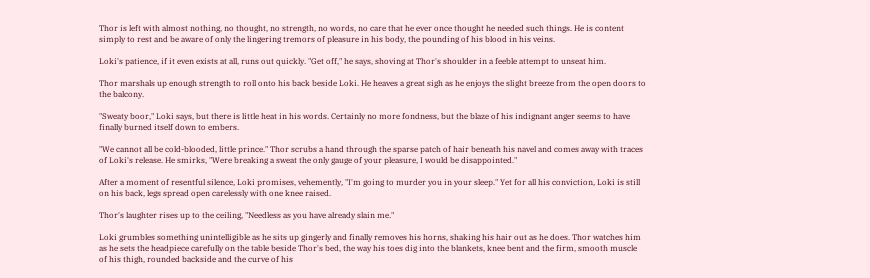Thor is left with almost nothing, no thought, no strength, no words, no care that he ever once thought he needed such things. He is content simply to rest and be aware of only the lingering tremors of pleasure in his body, the pounding of his blood in his veins.

Loki's patience, if it even exists at all, runs out quickly. "Get off," he says, shoving at Thor's shoulder in a feeble attempt to unseat him.

Thor marshals up enough strength to roll onto his back beside Loki. He heaves a great sigh as he enjoys the slight breeze from the open doors to the balcony.

"Sweaty boor," Loki says, but there is little heat in his words. Certainly no more fondness, but the blaze of his indignant anger seems to have finally burned itself down to embers.

"We cannot all be cold-blooded, little prince." Thor scrubs a hand through the sparse patch of hair beneath his navel and comes away with traces of Loki's release. He smirks, "Were breaking a sweat the only gauge of your pleasure, I would be disappointed."

After a moment of resentful silence, Loki promises, vehemently, "I'm going to murder you in your sleep." Yet for all his conviction, Loki is still on his back, legs spread open carelessly with one knee raised.

Thor's laughter rises up to the ceiling, "Needless as you have already slain me."

Loki grumbles something unintelligible as he sits up gingerly and finally removes his horns, shaking his hair out as he does. Thor watches him as he sets the headpiece carefully on the table beside Thor's bed, the way his toes dig into the blankets, knee bent and the firm, smooth muscle of his thigh, rounded backside and the curve of his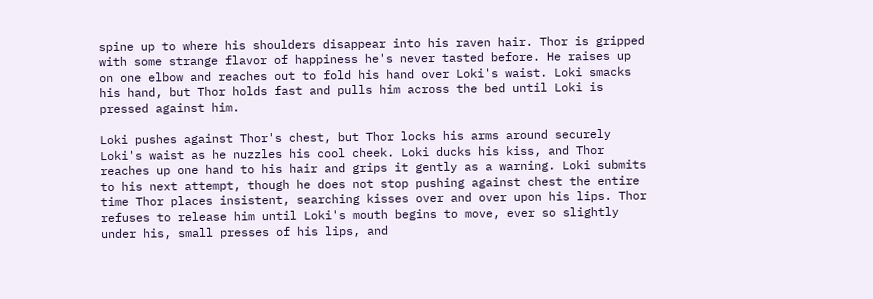spine up to where his shoulders disappear into his raven hair. Thor is gripped with some strange flavor of happiness he's never tasted before. He raises up on one elbow and reaches out to fold his hand over Loki's waist. Loki smacks his hand, but Thor holds fast and pulls him across the bed until Loki is pressed against him.

Loki pushes against Thor's chest, but Thor locks his arms around securely Loki's waist as he nuzzles his cool cheek. Loki ducks his kiss, and Thor reaches up one hand to his hair and grips it gently as a warning. Loki submits to his next attempt, though he does not stop pushing against chest the entire time Thor places insistent, searching kisses over and over upon his lips. Thor refuses to release him until Loki's mouth begins to move, ever so slightly under his, small presses of his lips, and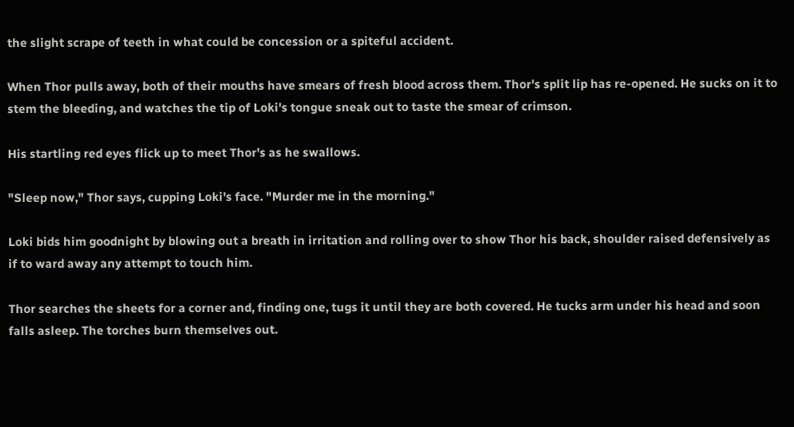the slight scrape of teeth in what could be concession or a spiteful accident.

When Thor pulls away, both of their mouths have smears of fresh blood across them. Thor's split lip has re-opened. He sucks on it to stem the bleeding, and watches the tip of Loki's tongue sneak out to taste the smear of crimson.

His startling red eyes flick up to meet Thor's as he swallows.

"Sleep now," Thor says, cupping Loki's face. "Murder me in the morning."

Loki bids him goodnight by blowing out a breath in irritation and rolling over to show Thor his back, shoulder raised defensively as if to ward away any attempt to touch him.

Thor searches the sheets for a corner and, finding one, tugs it until they are both covered. He tucks arm under his head and soon falls asleep. The torches burn themselves out.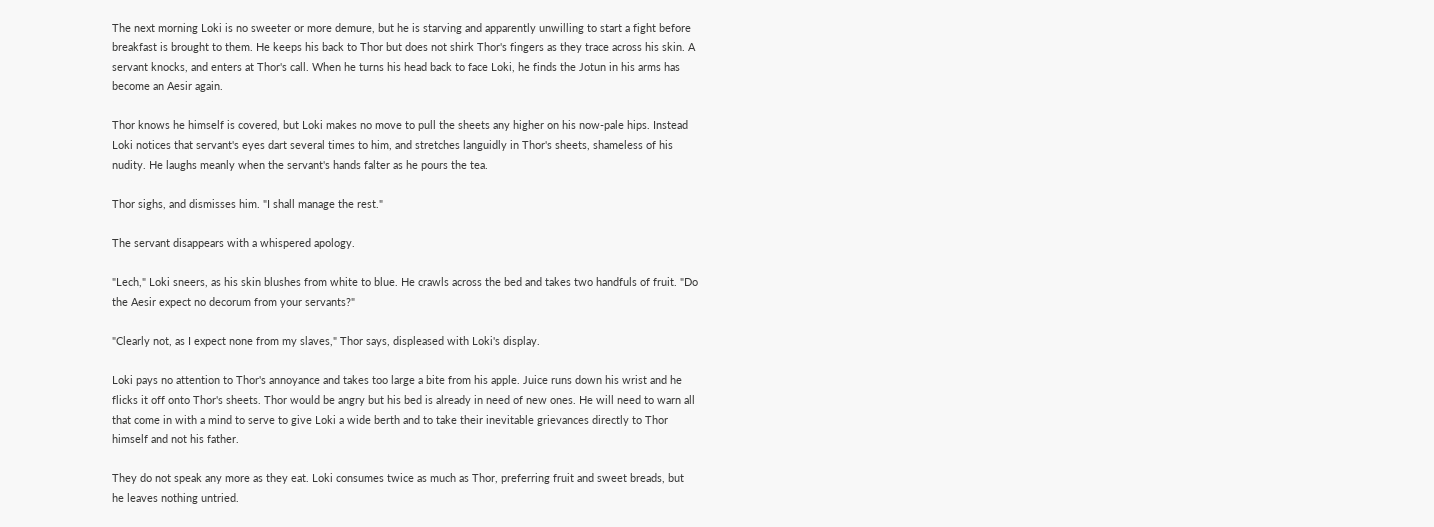The next morning Loki is no sweeter or more demure, but he is starving and apparently unwilling to start a fight before breakfast is brought to them. He keeps his back to Thor but does not shirk Thor's fingers as they trace across his skin. A servant knocks, and enters at Thor's call. When he turns his head back to face Loki, he finds the Jotun in his arms has become an Aesir again.

Thor knows he himself is covered, but Loki makes no move to pull the sheets any higher on his now-pale hips. Instead Loki notices that servant's eyes dart several times to him, and stretches languidly in Thor's sheets, shameless of his nudity. He laughs meanly when the servant's hands falter as he pours the tea.

Thor sighs, and dismisses him. "I shall manage the rest."

The servant disappears with a whispered apology.

"Lech," Loki sneers, as his skin blushes from white to blue. He crawls across the bed and takes two handfuls of fruit. "Do the Aesir expect no decorum from your servants?"

"Clearly not, as I expect none from my slaves," Thor says, displeased with Loki's display.

Loki pays no attention to Thor's annoyance and takes too large a bite from his apple. Juice runs down his wrist and he flicks it off onto Thor's sheets. Thor would be angry but his bed is already in need of new ones. He will need to warn all that come in with a mind to serve to give Loki a wide berth and to take their inevitable grievances directly to Thor himself and not his father.

They do not speak any more as they eat. Loki consumes twice as much as Thor, preferring fruit and sweet breads, but he leaves nothing untried.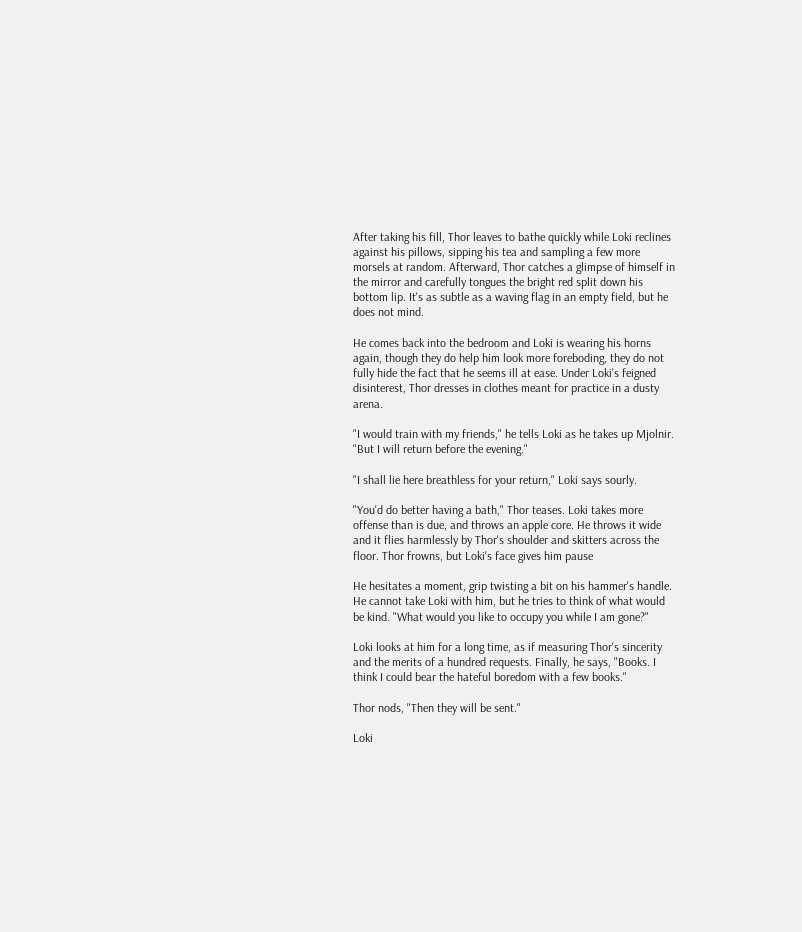After taking his fill, Thor leaves to bathe quickly while Loki reclines against his pillows, sipping his tea and sampling a few more morsels at random. Afterward, Thor catches a glimpse of himself in the mirror and carefully tongues the bright red split down his bottom lip. It's as subtle as a waving flag in an empty field, but he does not mind.

He comes back into the bedroom and Loki is wearing his horns again, though they do help him look more foreboding, they do not fully hide the fact that he seems ill at ease. Under Loki's feigned disinterest, Thor dresses in clothes meant for practice in a dusty arena.

"I would train with my friends," he tells Loki as he takes up Mjolnir. "But I will return before the evening."

"I shall lie here breathless for your return," Loki says sourly.

"You'd do better having a bath," Thor teases. Loki takes more offense than is due, and throws an apple core. He throws it wide and it flies harmlessly by Thor's shoulder and skitters across the floor. Thor frowns, but Loki's face gives him pause

He hesitates a moment, grip twisting a bit on his hammer's handle. He cannot take Loki with him, but he tries to think of what would be kind. "What would you like to occupy you while I am gone?"

Loki looks at him for a long time, as if measuring Thor's sincerity and the merits of a hundred requests. Finally, he says, "Books. I think I could bear the hateful boredom with a few books."

Thor nods, "Then they will be sent."

Loki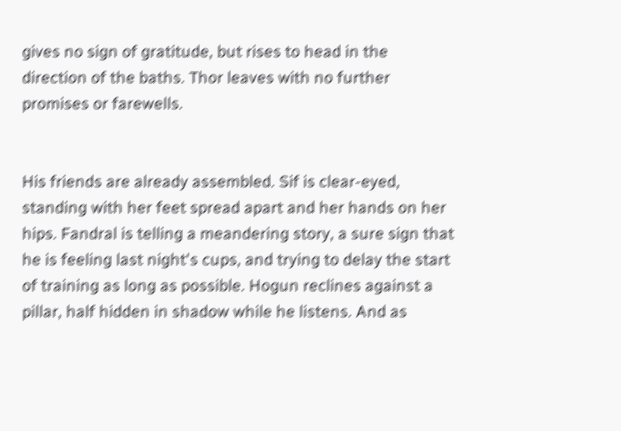gives no sign of gratitude, but rises to head in the direction of the baths. Thor leaves with no further promises or farewells.


His friends are already assembled. Sif is clear-eyed, standing with her feet spread apart and her hands on her hips. Fandral is telling a meandering story, a sure sign that he is feeling last night's cups, and trying to delay the start of training as long as possible. Hogun reclines against a pillar, half hidden in shadow while he listens. And as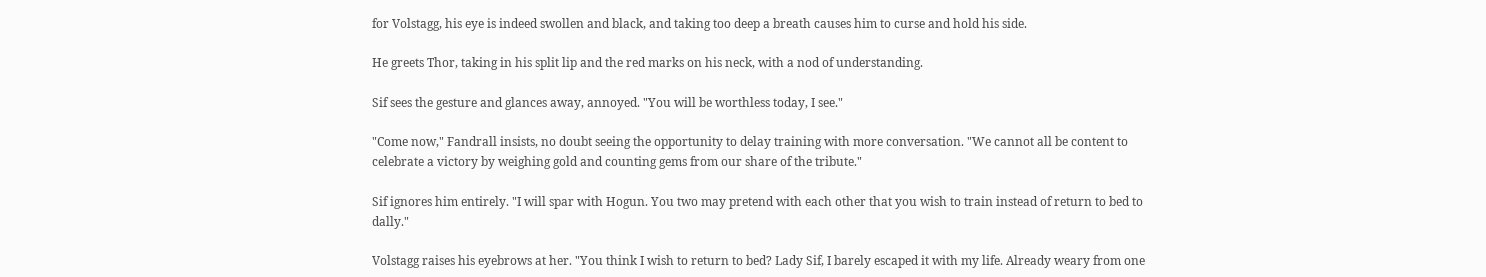for Volstagg, his eye is indeed swollen and black, and taking too deep a breath causes him to curse and hold his side.

He greets Thor, taking in his split lip and the red marks on his neck, with a nod of understanding.

Sif sees the gesture and glances away, annoyed. "You will be worthless today, I see."

"Come now," Fandrall insists, no doubt seeing the opportunity to delay training with more conversation. "We cannot all be content to celebrate a victory by weighing gold and counting gems from our share of the tribute."

Sif ignores him entirely. "I will spar with Hogun. You two may pretend with each other that you wish to train instead of return to bed to dally."

Volstagg raises his eyebrows at her. "You think I wish to return to bed? Lady Sif, I barely escaped it with my life. Already weary from one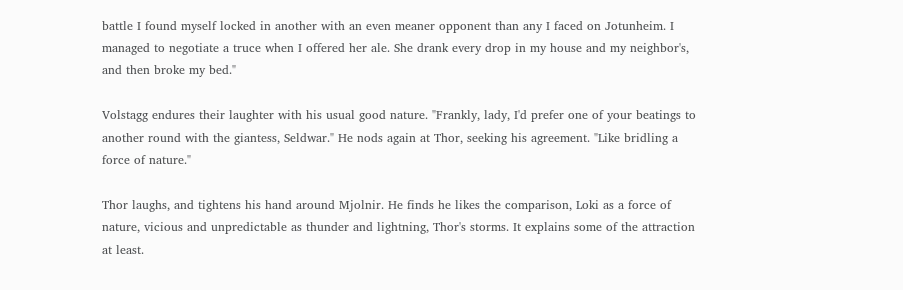battle I found myself locked in another with an even meaner opponent than any I faced on Jotunheim. I managed to negotiate a truce when I offered her ale. She drank every drop in my house and my neighbor's, and then broke my bed."

Volstagg endures their laughter with his usual good nature. "Frankly, lady, I'd prefer one of your beatings to another round with the giantess, Seldwar." He nods again at Thor, seeking his agreement. "Like bridling a force of nature."

Thor laughs, and tightens his hand around Mjolnir. He finds he likes the comparison, Loki as a force of nature, vicious and unpredictable as thunder and lightning, Thor's storms. It explains some of the attraction at least.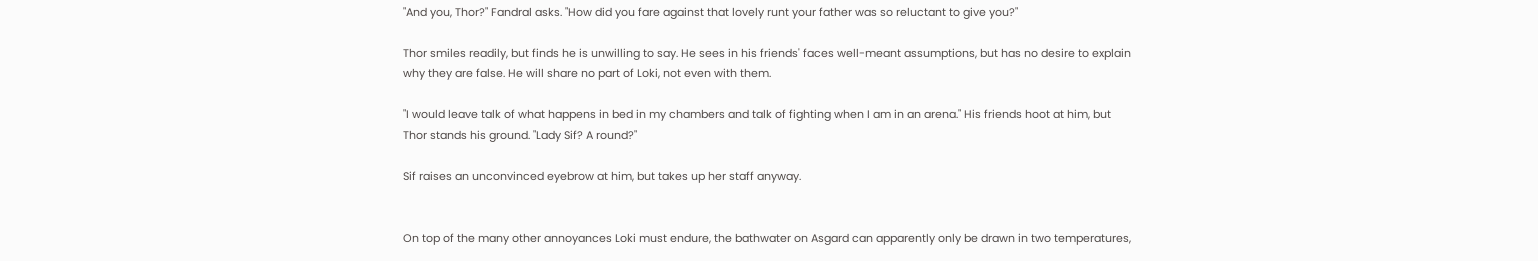"And you, Thor?" Fandral asks. "How did you fare against that lovely runt your father was so reluctant to give you?"

Thor smiles readily, but finds he is unwilling to say. He sees in his friends' faces well-meant assumptions, but has no desire to explain why they are false. He will share no part of Loki, not even with them.

"I would leave talk of what happens in bed in my chambers and talk of fighting when I am in an arena." His friends hoot at him, but Thor stands his ground. "Lady Sif? A round?"

Sif raises an unconvinced eyebrow at him, but takes up her staff anyway.


On top of the many other annoyances Loki must endure, the bathwater on Asgard can apparently only be drawn in two temperatures,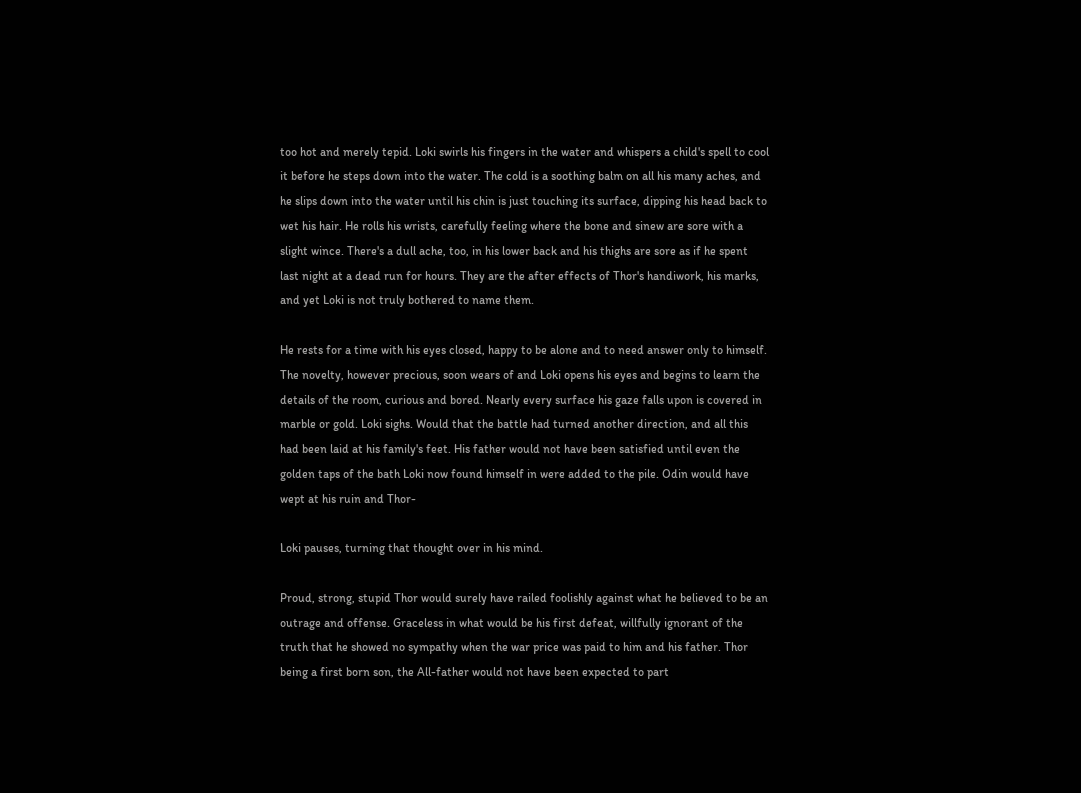too hot and merely tepid. Loki swirls his fingers in the water and whispers a child's spell to cool it before he steps down into the water. The cold is a soothing balm on all his many aches, and he slips down into the water until his chin is just touching its surface, dipping his head back to wet his hair. He rolls his wrists, carefully feeling where the bone and sinew are sore with a slight wince. There's a dull ache, too, in his lower back and his thighs are sore as if he spent last night at a dead run for hours. They are the after effects of Thor's handiwork, his marks, and yet Loki is not truly bothered to name them.

He rests for a time with his eyes closed, happy to be alone and to need answer only to himself. The novelty, however precious, soon wears of and Loki opens his eyes and begins to learn the details of the room, curious and bored. Nearly every surface his gaze falls upon is covered in marble or gold. Loki sighs. Would that the battle had turned another direction, and all this had been laid at his family's feet. His father would not have been satisfied until even the golden taps of the bath Loki now found himself in were added to the pile. Odin would have wept at his ruin and Thor-

Loki pauses, turning that thought over in his mind.

Proud, strong, stupid Thor would surely have railed foolishly against what he believed to be an outrage and offense. Graceless in what would be his first defeat, willfully ignorant of the truth that he showed no sympathy when the war price was paid to him and his father. Thor being a first born son, the All-father would not have been expected to part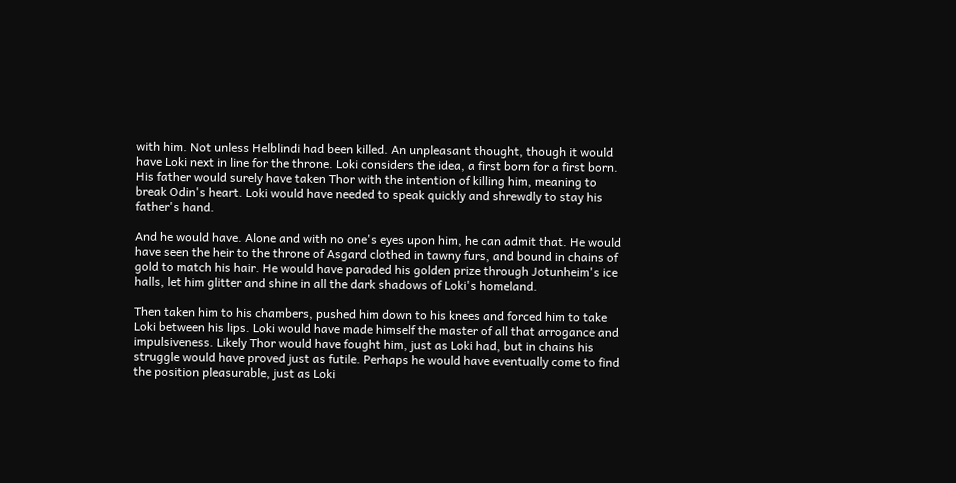with him. Not unless Helblindi had been killed. An unpleasant thought, though it would have Loki next in line for the throne. Loki considers the idea, a first born for a first born. His father would surely have taken Thor with the intention of killing him, meaning to break Odin's heart. Loki would have needed to speak quickly and shrewdly to stay his father's hand.

And he would have. Alone and with no one's eyes upon him, he can admit that. He would have seen the heir to the throne of Asgard clothed in tawny furs, and bound in chains of gold to match his hair. He would have paraded his golden prize through Jotunheim's ice halls, let him glitter and shine in all the dark shadows of Loki's homeland.

Then taken him to his chambers, pushed him down to his knees and forced him to take Loki between his lips. Loki would have made himself the master of all that arrogance and impulsiveness. Likely Thor would have fought him, just as Loki had, but in chains his struggle would have proved just as futile. Perhaps he would have eventually come to find the position pleasurable, just as Loki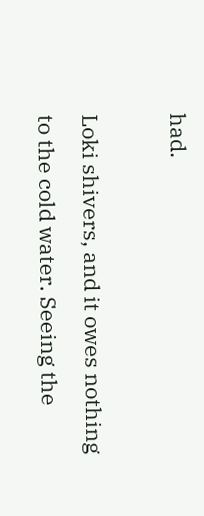had.

Loki shivers, and it owes nothing to the cold water. Seeing the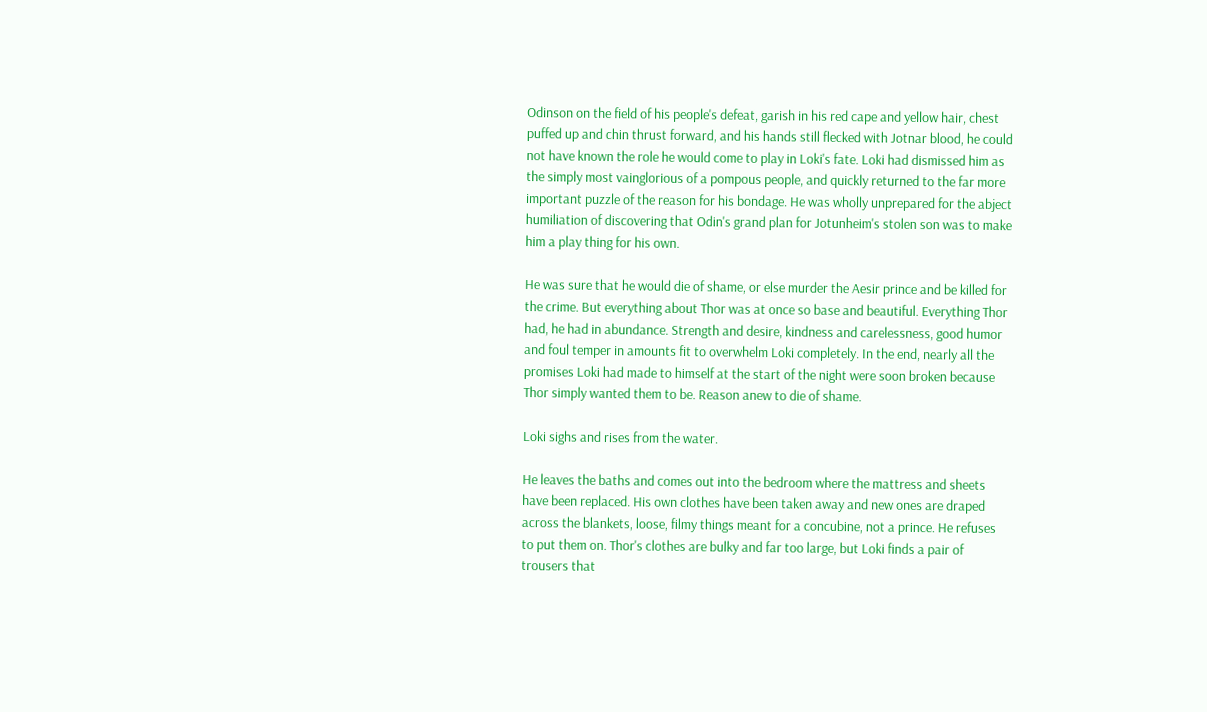Odinson on the field of his people's defeat, garish in his red cape and yellow hair, chest puffed up and chin thrust forward, and his hands still flecked with Jotnar blood, he could not have known the role he would come to play in Loki's fate. Loki had dismissed him as the simply most vainglorious of a pompous people, and quickly returned to the far more important puzzle of the reason for his bondage. He was wholly unprepared for the abject humiliation of discovering that Odin's grand plan for Jotunheim's stolen son was to make him a play thing for his own.

He was sure that he would die of shame, or else murder the Aesir prince and be killed for the crime. But everything about Thor was at once so base and beautiful. Everything Thor had, he had in abundance. Strength and desire, kindness and carelessness, good humor and foul temper in amounts fit to overwhelm Loki completely. In the end, nearly all the promises Loki had made to himself at the start of the night were soon broken because Thor simply wanted them to be. Reason anew to die of shame.

Loki sighs and rises from the water.

He leaves the baths and comes out into the bedroom where the mattress and sheets have been replaced. His own clothes have been taken away and new ones are draped across the blankets, loose, filmy things meant for a concubine, not a prince. He refuses to put them on. Thor's clothes are bulky and far too large, but Loki finds a pair of trousers that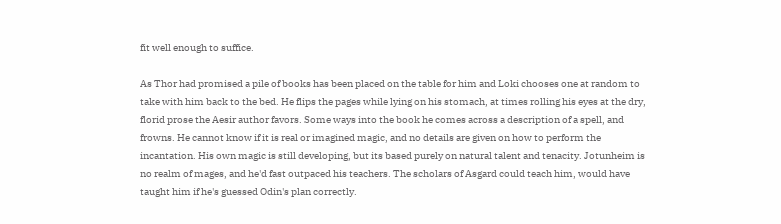fit well enough to suffice.

As Thor had promised a pile of books has been placed on the table for him and Loki chooses one at random to take with him back to the bed. He flips the pages while lying on his stomach, at times rolling his eyes at the dry, florid prose the Aesir author favors. Some ways into the book he comes across a description of a spell, and frowns. He cannot know if it is real or imagined magic, and no details are given on how to perform the incantation. His own magic is still developing, but its based purely on natural talent and tenacity. Jotunheim is no realm of mages, and he'd fast outpaced his teachers. The scholars of Asgard could teach him, would have taught him if he's guessed Odin's plan correctly.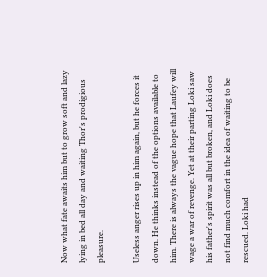Now what fate awaits him but to grow soft and lazy lying in bed all day and waiting Thor's prodigious pleasure.

Useless anger rises up in him again, but he forces it down. He thinks instead of the options available to him. There is always the vague hope that Laufey will wage a war of revenge. Yet at their parting Loki saw his father's spirit was all but broken, and Loki does not find much comfort in the idea of waiting to be rescued. Loki had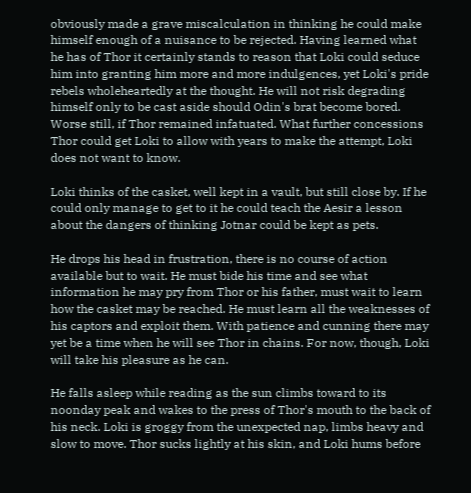obviously made a grave miscalculation in thinking he could make himself enough of a nuisance to be rejected. Having learned what he has of Thor it certainly stands to reason that Loki could seduce him into granting him more and more indulgences, yet Loki's pride rebels wholeheartedly at the thought. He will not risk degrading himself only to be cast aside should Odin's brat become bored. Worse still, if Thor remained infatuated. What further concessions Thor could get Loki to allow with years to make the attempt, Loki does not want to know.

Loki thinks of the casket, well kept in a vault, but still close by. If he could only manage to get to it he could teach the Aesir a lesson about the dangers of thinking Jotnar could be kept as pets.

He drops his head in frustration, there is no course of action available but to wait. He must bide his time and see what information he may pry from Thor or his father, must wait to learn how the casket may be reached. He must learn all the weaknesses of his captors and exploit them. With patience and cunning there may yet be a time when he will see Thor in chains. For now, though, Loki will take his pleasure as he can.

He falls asleep while reading as the sun climbs toward to its noonday peak and wakes to the press of Thor's mouth to the back of his neck. Loki is groggy from the unexpected nap, limbs heavy and slow to move. Thor sucks lightly at his skin, and Loki hums before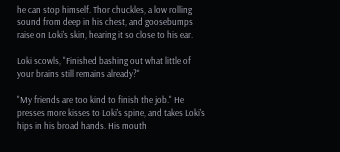he can stop himself. Thor chuckles, a low rolling sound from deep in his chest, and goosebumps raise on Loki's skin, hearing it so close to his ear.

Loki scowls, "Finished bashing out what little of your brains still remains already?"

"My friends are too kind to finish the job." He presses more kisses to Loki's spine, and takes Loki's hips in his broad hands. His mouth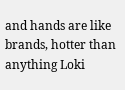and hands are like brands, hotter than anything Loki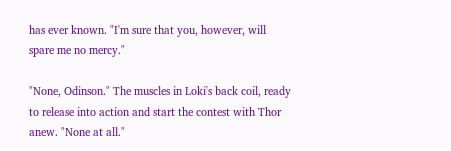has ever known. "I'm sure that you, however, will spare me no mercy."

"None, Odinson." The muscles in Loki's back coil, ready to release into action and start the contest with Thor anew. "None at all."